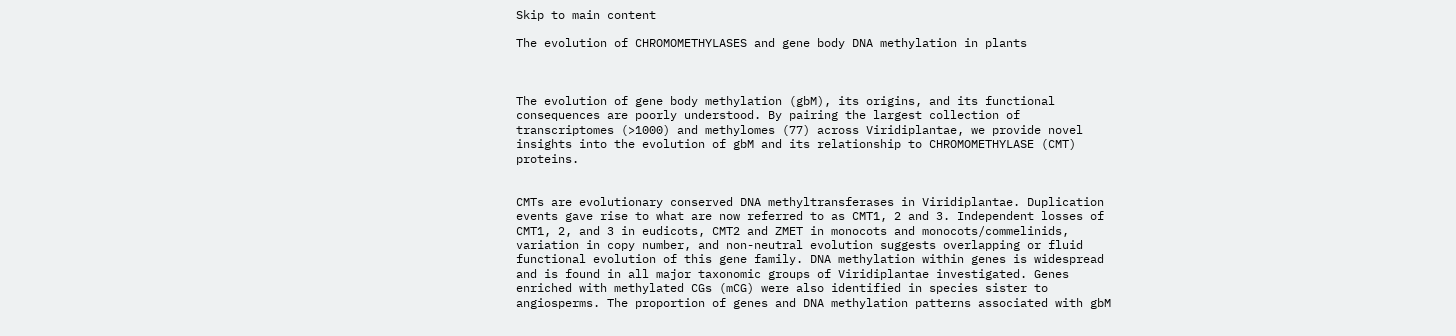Skip to main content

The evolution of CHROMOMETHYLASES and gene body DNA methylation in plants



The evolution of gene body methylation (gbM), its origins, and its functional consequences are poorly understood. By pairing the largest collection of transcriptomes (>1000) and methylomes (77) across Viridiplantae, we provide novel insights into the evolution of gbM and its relationship to CHROMOMETHYLASE (CMT) proteins.


CMTs are evolutionary conserved DNA methyltransferases in Viridiplantae. Duplication events gave rise to what are now referred to as CMT1, 2 and 3. Independent losses of CMT1, 2, and 3 in eudicots, CMT2 and ZMET in monocots and monocots/commelinids, variation in copy number, and non-neutral evolution suggests overlapping or fluid functional evolution of this gene family. DNA methylation within genes is widespread and is found in all major taxonomic groups of Viridiplantae investigated. Genes enriched with methylated CGs (mCG) were also identified in species sister to angiosperms. The proportion of genes and DNA methylation patterns associated with gbM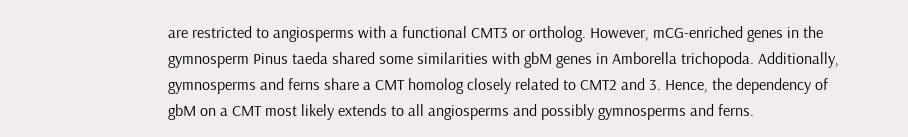are restricted to angiosperms with a functional CMT3 or ortholog. However, mCG-enriched genes in the gymnosperm Pinus taeda shared some similarities with gbM genes in Amborella trichopoda. Additionally, gymnosperms and ferns share a CMT homolog closely related to CMT2 and 3. Hence, the dependency of gbM on a CMT most likely extends to all angiosperms and possibly gymnosperms and ferns.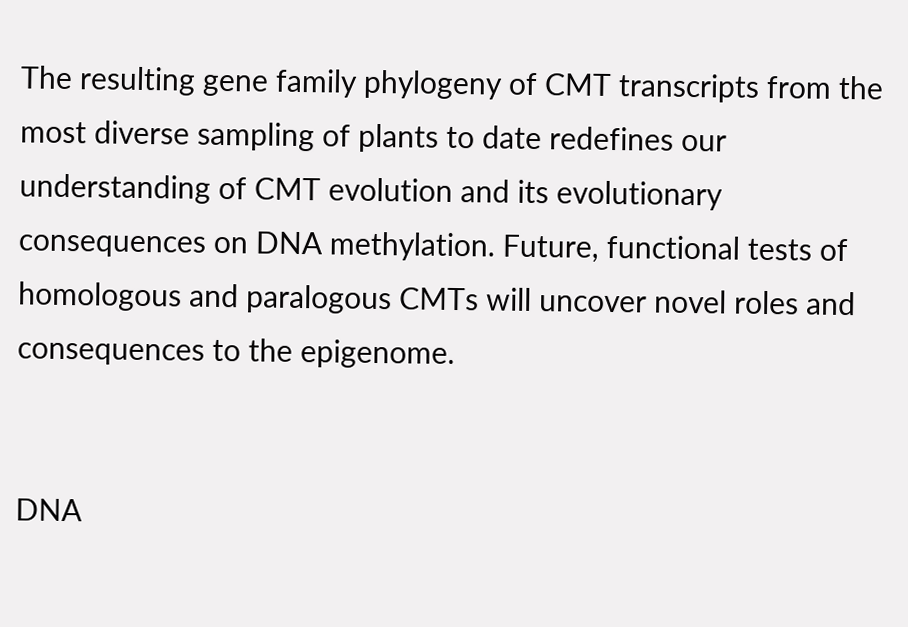The resulting gene family phylogeny of CMT transcripts from the most diverse sampling of plants to date redefines our understanding of CMT evolution and its evolutionary consequences on DNA methylation. Future, functional tests of homologous and paralogous CMTs will uncover novel roles and consequences to the epigenome.


DNA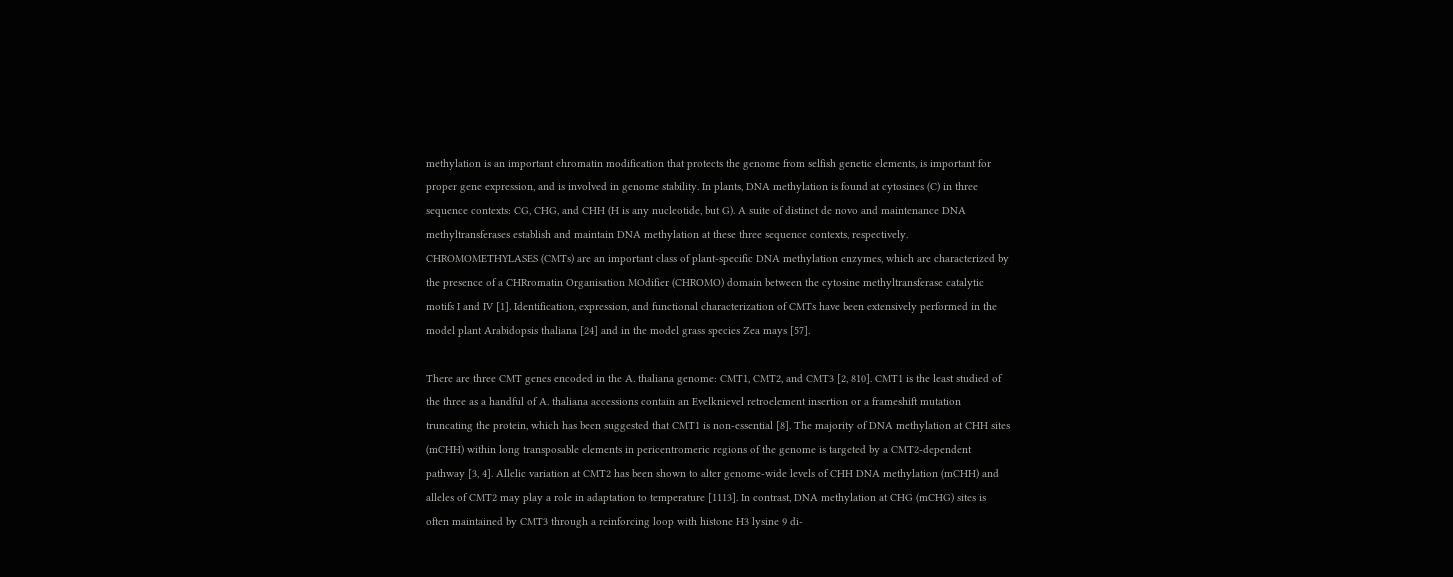methylation is an important chromatin modification that protects the genome from selfish genetic elements, is important for proper gene expression, and is involved in genome stability. In plants, DNA methylation is found at cytosines (C) in three sequence contexts: CG, CHG, and CHH (H is any nucleotide, but G). A suite of distinct de novo and maintenance DNA methyltransferases establish and maintain DNA methylation at these three sequence contexts, respectively. CHROMOMETHYLASES (CMTs) are an important class of plant-specific DNA methylation enzymes, which are characterized by the presence of a CHRromatin Organisation MOdifier (CHROMO) domain between the cytosine methyltransferase catalytic motifs I and IV [1]. Identification, expression, and functional characterization of CMTs have been extensively performed in the model plant Arabidopsis thaliana [24] and in the model grass species Zea mays [57].

There are three CMT genes encoded in the A. thaliana genome: CMT1, CMT2, and CMT3 [2, 810]. CMT1 is the least studied of the three as a handful of A. thaliana accessions contain an Evelknievel retroelement insertion or a frameshift mutation truncating the protein, which has been suggested that CMT1 is non-essential [8]. The majority of DNA methylation at CHH sites (mCHH) within long transposable elements in pericentromeric regions of the genome is targeted by a CMT2-dependent pathway [3, 4]. Allelic variation at CMT2 has been shown to alter genome-wide levels of CHH DNA methylation (mCHH) and alleles of CMT2 may play a role in adaptation to temperature [1113]. In contrast, DNA methylation at CHG (mCHG) sites is often maintained by CMT3 through a reinforcing loop with histone H3 lysine 9 di-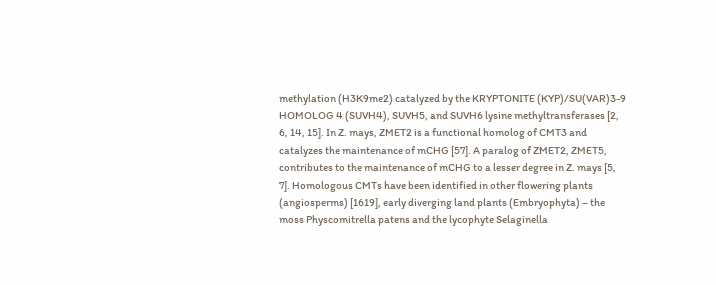methylation (H3K9me2) catalyzed by the KRYPTONITE (KYP)/SU(VAR)3-9 HOMOLOG 4 (SUVH4), SUVH5, and SUVH6 lysine methyltransferases [2, 6, 14, 15]. In Z. mays, ZMET2 is a functional homolog of CMT3 and catalyzes the maintenance of mCHG [57]. A paralog of ZMET2, ZMET5, contributes to the maintenance of mCHG to a lesser degree in Z. mays [5, 7]. Homologous CMTs have been identified in other flowering plants (angiosperms) [1619], early diverging land plants (Embryophyta) – the moss Physcomitrella patens and the lycophyte Selaginella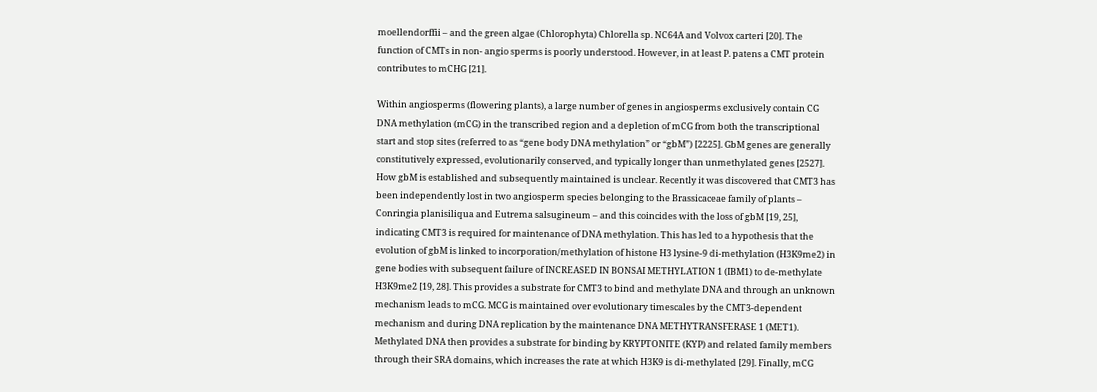moellendorffii – and the green algae (Chlorophyta) Chlorella sp. NC64A and Volvox carteri [20]. The function of CMTs in non- angio sperms is poorly understood. However, in at least P. patens a CMT protein contributes to mCHG [21].

Within angiosperms (flowering plants), a large number of genes in angiosperms exclusively contain CG DNA methylation (mCG) in the transcribed region and a depletion of mCG from both the transcriptional start and stop sites (referred to as “gene body DNA methylation” or “gbM”) [2225]. GbM genes are generally constitutively expressed, evolutionarily conserved, and typically longer than unmethylated genes [2527]. How gbM is established and subsequently maintained is unclear. Recently it was discovered that CMT3 has been independently lost in two angiosperm species belonging to the Brassicaceae family of plants – Conringia planisiliqua and Eutrema salsugineum – and this coincides with the loss of gbM [19, 25], indicating CMT3 is required for maintenance of DNA methylation. This has led to a hypothesis that the evolution of gbM is linked to incorporation/methylation of histone H3 lysine-9 di-methylation (H3K9me2) in gene bodies with subsequent failure of INCREASED IN BONSAI METHYLATION 1 (IBM1) to de-methylate H3K9me2 [19, 28]. This provides a substrate for CMT3 to bind and methylate DNA and through an unknown mechanism leads to mCG. MCG is maintained over evolutionary timescales by the CMT3-dependent mechanism and during DNA replication by the maintenance DNA METHYTRANSFERASE 1 (MET1). Methylated DNA then provides a substrate for binding by KRYPTONITE (KYP) and related family members through their SRA domains, which increases the rate at which H3K9 is di-methylated [29]. Finally, mCG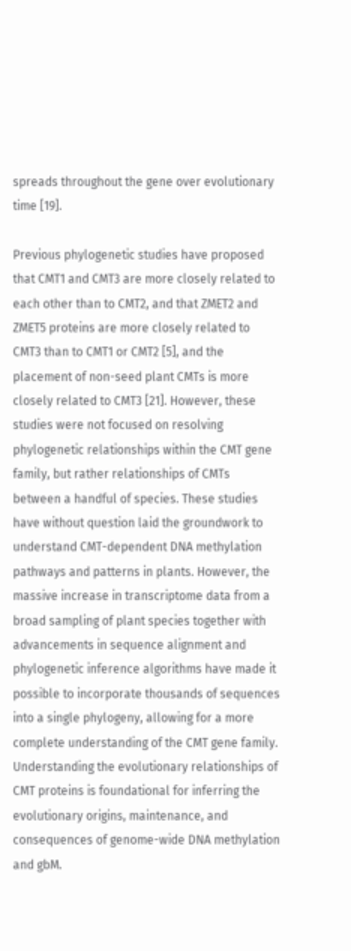spreads throughout the gene over evolutionary time [19].

Previous phylogenetic studies have proposed that CMT1 and CMT3 are more closely related to each other than to CMT2, and that ZMET2 and ZMET5 proteins are more closely related to CMT3 than to CMT1 or CMT2 [5], and the placement of non-seed plant CMTs is more closely related to CMT3 [21]. However, these studies were not focused on resolving phylogenetic relationships within the CMT gene family, but rather relationships of CMTs between a handful of species. These studies have without question laid the groundwork to understand CMT-dependent DNA methylation pathways and patterns in plants. However, the massive increase in transcriptome data from a broad sampling of plant species together with advancements in sequence alignment and phylogenetic inference algorithms have made it possible to incorporate thousands of sequences into a single phylogeny, allowing for a more complete understanding of the CMT gene family. Understanding the evolutionary relationships of CMT proteins is foundational for inferring the evolutionary origins, maintenance, and consequences of genome-wide DNA methylation and gbM.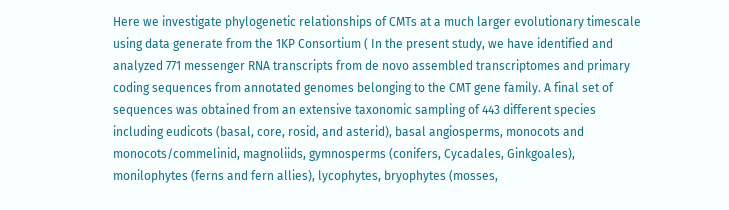Here we investigate phylogenetic relationships of CMTs at a much larger evolutionary timescale using data generate from the 1KP Consortium ( In the present study, we have identified and analyzed 771 messenger RNA transcripts from de novo assembled transcriptomes and primary coding sequences from annotated genomes belonging to the CMT gene family. A final set of sequences was obtained from an extensive taxonomic sampling of 443 different species including eudicots (basal, core, rosid, and asterid), basal angiosperms, monocots and monocots/commelinid, magnoliids, gymnosperms (conifers, Cycadales, Ginkgoales), monilophytes (ferns and fern allies), lycophytes, bryophytes (mosses,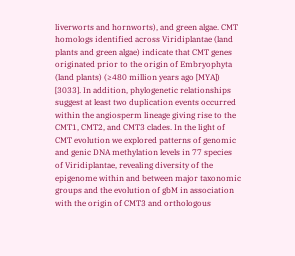liverworts and hornworts), and green algae. CMT homologs identified across Viridiplantae (land plants and green algae) indicate that CMT genes originated prior to the origin of Embryophyta (land plants) (≥480 million years ago [MYA]) [3033]. In addition, phylogenetic relationships suggest at least two duplication events occurred within the angiosperm lineage giving rise to the CMT1, CMT2, and CMT3 clades. In the light of CMT evolution we explored patterns of genomic and genic DNA methylation levels in 77 species of Viridiplantae, revealing diversity of the epigenome within and between major taxonomic groups and the evolution of gbM in association with the origin of CMT3 and orthologous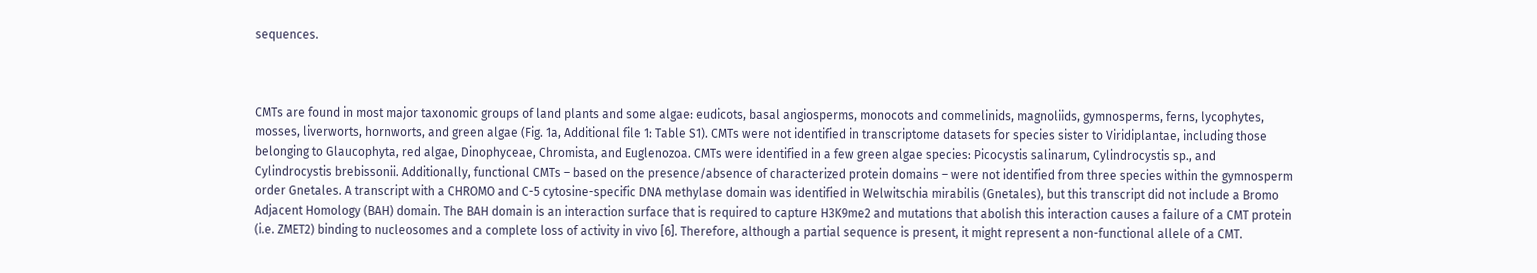sequences.



CMTs are found in most major taxonomic groups of land plants and some algae: eudicots, basal angiosperms, monocots and commelinids, magnoliids, gymnosperms, ferns, lycophytes, mosses, liverworts, hornworts, and green algae (Fig. 1a, Additional file 1: Table S1). CMTs were not identified in transcriptome datasets for species sister to Viridiplantae, including those belonging to Glaucophyta, red algae, Dinophyceae, Chromista, and Euglenozoa. CMTs were identified in a few green algae species: Picocystis salinarum, Cylindrocystis sp., and Cylindrocystis brebissonii. Additionally, functional CMTs – based on the presence/absence of characterized protein domains – were not identified from three species within the gymnosperm order Gnetales. A transcript with a CHROMO and C-5 cytosine-specific DNA methylase domain was identified in Welwitschia mirabilis (Gnetales), but this transcript did not include a Bromo Adjacent Homology (BAH) domain. The BAH domain is an interaction surface that is required to capture H3K9me2 and mutations that abolish this interaction causes a failure of a CMT protein (i.e. ZMET2) binding to nucleosomes and a complete loss of activity in vivo [6]. Therefore, although a partial sequence is present, it might represent a non-functional allele of a CMT.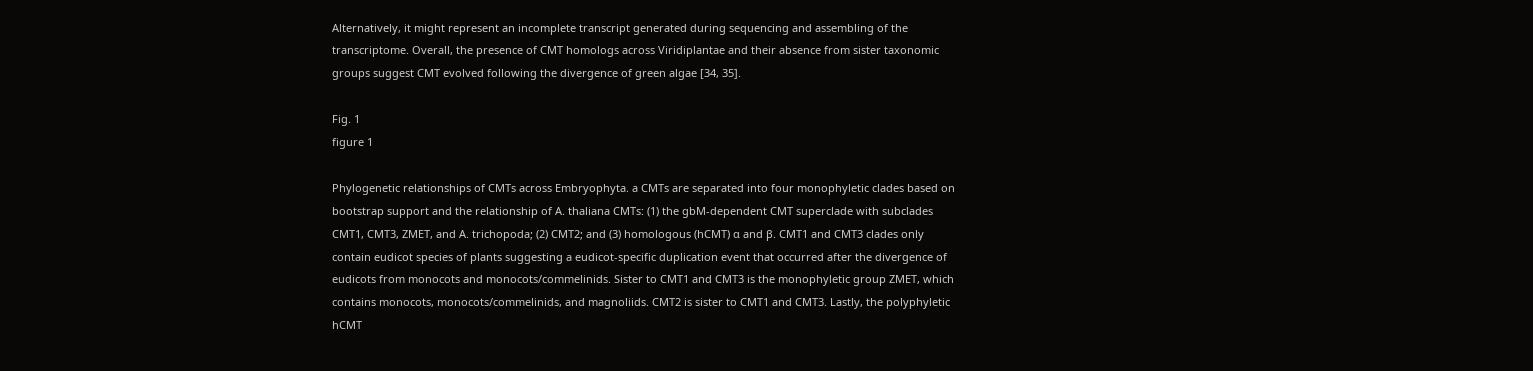Alternatively, it might represent an incomplete transcript generated during sequencing and assembling of the transcriptome. Overall, the presence of CMT homologs across Viridiplantae and their absence from sister taxonomic groups suggest CMT evolved following the divergence of green algae [34, 35].

Fig. 1
figure 1

Phylogenetic relationships of CMTs across Embryophyta. a CMTs are separated into four monophyletic clades based on bootstrap support and the relationship of A. thaliana CMTs: (1) the gbM-dependent CMT superclade with subclades CMT1, CMT3, ZMET, and A. trichopoda; (2) CMT2; and (3) homologous (hCMT) α and β. CMT1 and CMT3 clades only contain eudicot species of plants suggesting a eudicot-specific duplication event that occurred after the divergence of eudicots from monocots and monocots/commelinids. Sister to CMT1 and CMT3 is the monophyletic group ZMET, which contains monocots, monocots/commelinids, and magnoliids. CMT2 is sister to CMT1 and CMT3. Lastly, the polyphyletic hCMT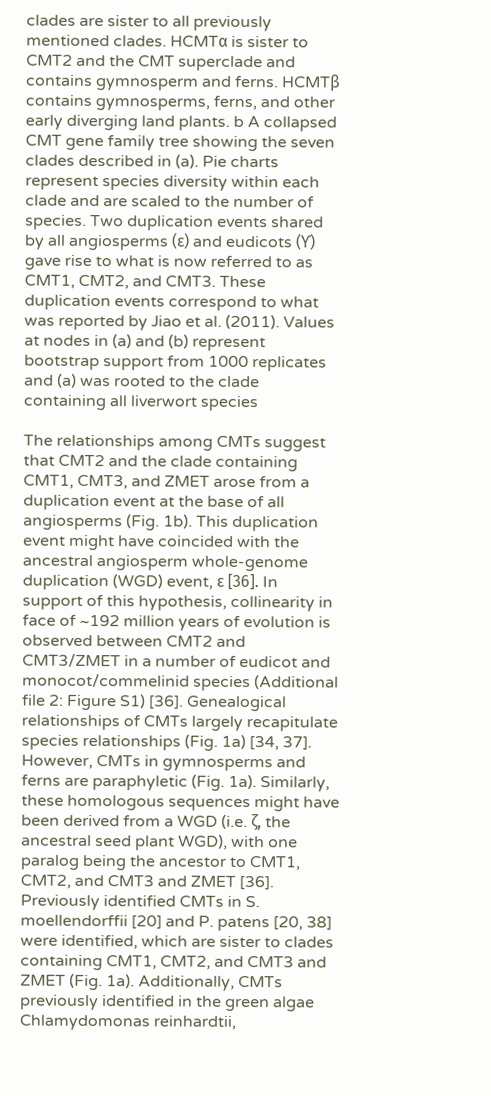clades are sister to all previously mentioned clades. HCMTα is sister to CMT2 and the CMT superclade and contains gymnosperm and ferns. HCMTβ contains gymnosperms, ferns, and other early diverging land plants. b A collapsed CMT gene family tree showing the seven clades described in (a). Pie charts represent species diversity within each clade and are scaled to the number of species. Two duplication events shared by all angiosperms (ε) and eudicots (ϒ) gave rise to what is now referred to as CMT1, CMT2, and CMT3. These duplication events correspond to what was reported by Jiao et al. (2011). Values at nodes in (a) and (b) represent bootstrap support from 1000 replicates and (a) was rooted to the clade containing all liverwort species

The relationships among CMTs suggest that CMT2 and the clade containing CMT1, CMT3, and ZMET arose from a duplication event at the base of all angiosperms (Fig. 1b). This duplication event might have coincided with the ancestral angiosperm whole-genome duplication (WGD) event, ε [36]. In support of this hypothesis, collinearity in face of ~192 million years of evolution is observed between CMT2 and CMT3/ZMET in a number of eudicot and monocot/commelinid species (Additional file 2: Figure S1) [36]. Genealogical relationships of CMTs largely recapitulate species relationships (Fig. 1a) [34, 37]. However, CMTs in gymnosperms and ferns are paraphyletic (Fig. 1a). Similarly, these homologous sequences might have been derived from a WGD (i.e. ζ, the ancestral seed plant WGD), with one paralog being the ancestor to CMT1, CMT2, and CMT3 and ZMET [36]. Previously identified CMTs in S. moellendorffii [20] and P. patens [20, 38] were identified, which are sister to clades containing CMT1, CMT2, and CMT3 and ZMET (Fig. 1a). Additionally, CMTs previously identified in the green algae Chlamydomonas reinhardtii,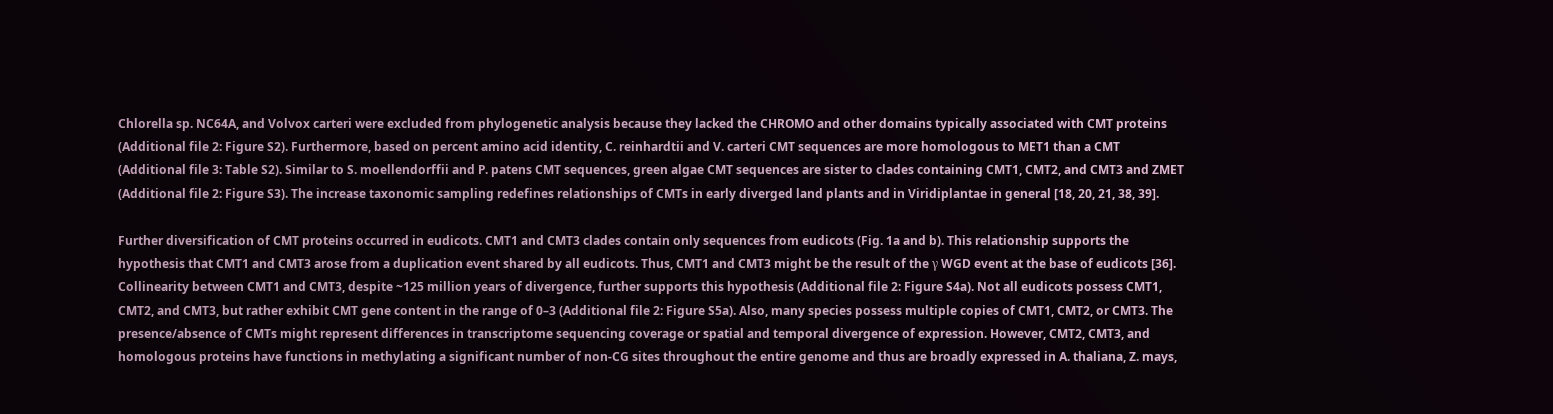Chlorella sp. NC64A, and Volvox carteri were excluded from phylogenetic analysis because they lacked the CHROMO and other domains typically associated with CMT proteins (Additional file 2: Figure S2). Furthermore, based on percent amino acid identity, C. reinhardtii and V. carteri CMT sequences are more homologous to MET1 than a CMT (Additional file 3: Table S2). Similar to S. moellendorffii and P. patens CMT sequences, green algae CMT sequences are sister to clades containing CMT1, CMT2, and CMT3 and ZMET (Additional file 2: Figure S3). The increase taxonomic sampling redefines relationships of CMTs in early diverged land plants and in Viridiplantae in general [18, 20, 21, 38, 39].

Further diversification of CMT proteins occurred in eudicots. CMT1 and CMT3 clades contain only sequences from eudicots (Fig. 1a and b). This relationship supports the hypothesis that CMT1 and CMT3 arose from a duplication event shared by all eudicots. Thus, CMT1 and CMT3 might be the result of the γ WGD event at the base of eudicots [36]. Collinearity between CMT1 and CMT3, despite ~125 million years of divergence, further supports this hypothesis (Additional file 2: Figure S4a). Not all eudicots possess CMT1, CMT2, and CMT3, but rather exhibit CMT gene content in the range of 0–3 (Additional file 2: Figure S5a). Also, many species possess multiple copies of CMT1, CMT2, or CMT3. The presence/absence of CMTs might represent differences in transcriptome sequencing coverage or spatial and temporal divergence of expression. However, CMT2, CMT3, and homologous proteins have functions in methylating a significant number of non-CG sites throughout the entire genome and thus are broadly expressed in A. thaliana, Z. mays,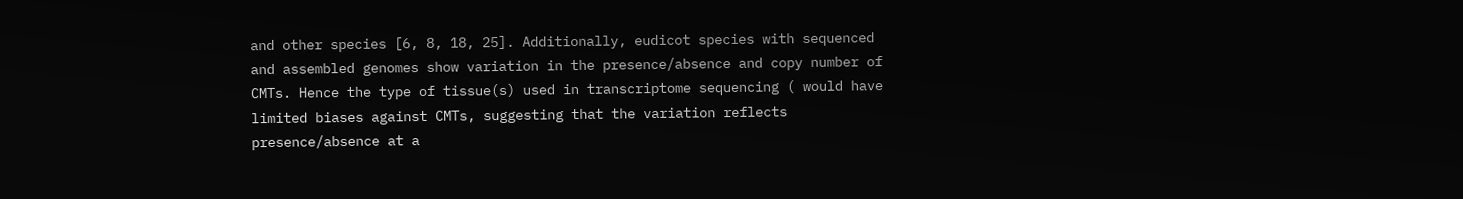and other species [6, 8, 18, 25]. Additionally, eudicot species with sequenced and assembled genomes show variation in the presence/absence and copy number of CMTs. Hence the type of tissue(s) used in transcriptome sequencing ( would have limited biases against CMTs, suggesting that the variation reflects presence/absence at a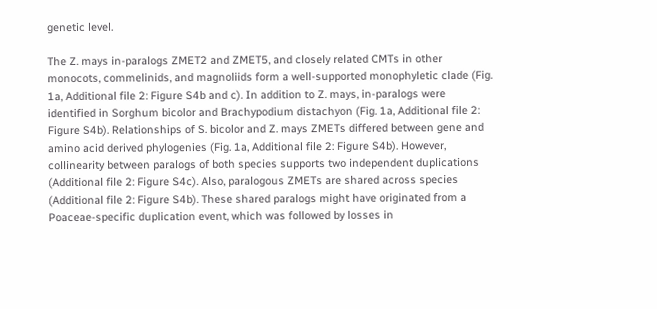genetic level.

The Z. mays in-paralogs ZMET2 and ZMET5, and closely related CMTs in other monocots, commelinids, and magnoliids form a well-supported monophyletic clade (Fig. 1a, Additional file 2: Figure S4b and c). In addition to Z. mays, in-paralogs were identified in Sorghum bicolor and Brachypodium distachyon (Fig. 1a, Additional file 2: Figure S4b). Relationships of S. bicolor and Z. mays ZMETs differed between gene and amino acid derived phylogenies (Fig. 1a, Additional file 2: Figure S4b). However, collinearity between paralogs of both species supports two independent duplications (Additional file 2: Figure S4c). Also, paralogous ZMETs are shared across species (Additional file 2: Figure S4b). These shared paralogs might have originated from a Poaceae-specific duplication event, which was followed by losses in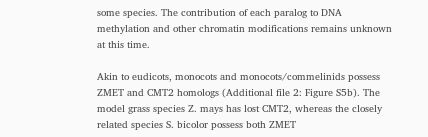some species. The contribution of each paralog to DNA methylation and other chromatin modifications remains unknown at this time.

Akin to eudicots, monocots and monocots/commelinids possess ZMET and CMT2 homologs (Additional file 2: Figure S5b). The model grass species Z. mays has lost CMT2, whereas the closely related species S. bicolor possess both ZMET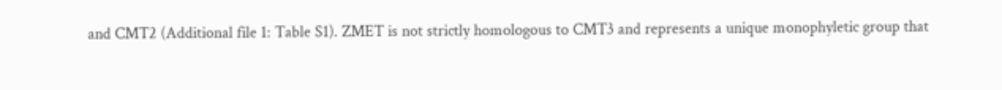and CMT2 (Additional file 1: Table S1). ZMET is not strictly homologous to CMT3 and represents a unique monophyletic group that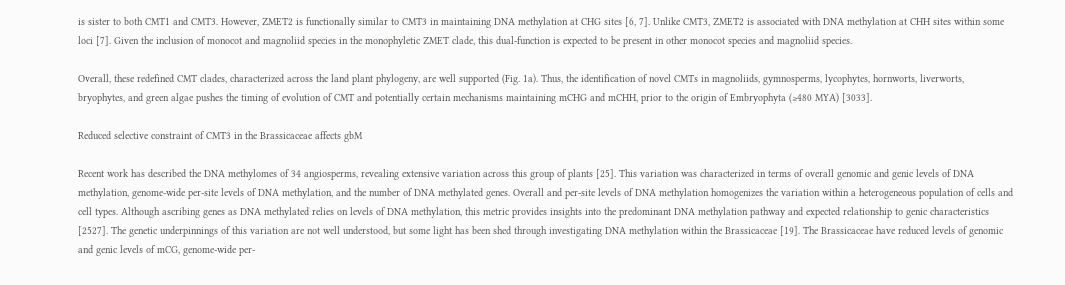is sister to both CMT1 and CMT3. However, ZMET2 is functionally similar to CMT3 in maintaining DNA methylation at CHG sites [6, 7]. Unlike CMT3, ZMET2 is associated with DNA methylation at CHH sites within some loci [7]. Given the inclusion of monocot and magnoliid species in the monophyletic ZMET clade, this dual-function is expected to be present in other monocot species and magnoliid species.

Overall, these redefined CMT clades, characterized across the land plant phylogeny, are well supported (Fig. 1a). Thus, the identification of novel CMTs in magnoliids, gymnosperms, lycophytes, hornworts, liverworts, bryophytes, and green algae pushes the timing of evolution of CMT and potentially certain mechanisms maintaining mCHG and mCHH, prior to the origin of Embryophyta (≥480 MYA) [3033].

Reduced selective constraint of CMT3 in the Brassicaceae affects gbM

Recent work has described the DNA methylomes of 34 angiosperms, revealing extensive variation across this group of plants [25]. This variation was characterized in terms of overall genomic and genic levels of DNA methylation, genome-wide per-site levels of DNA methylation, and the number of DNA methylated genes. Overall and per-site levels of DNA methylation homogenizes the variation within a heterogeneous population of cells and cell types. Although ascribing genes as DNA methylated relies on levels of DNA methylation, this metric provides insights into the predominant DNA methylation pathway and expected relationship to genic characteristics [2527]. The genetic underpinnings of this variation are not well understood, but some light has been shed through investigating DNA methylation within the Brassicaceae [19]. The Brassicaceae have reduced levels of genomic and genic levels of mCG, genome-wide per-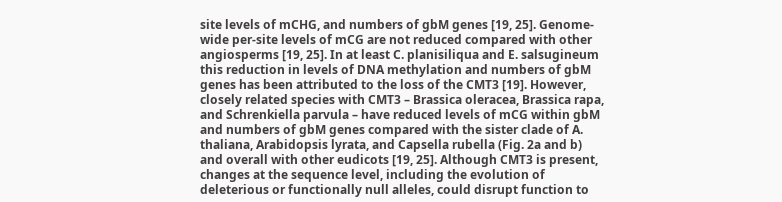site levels of mCHG, and numbers of gbM genes [19, 25]. Genome-wide per-site levels of mCG are not reduced compared with other angiosperms [19, 25]. In at least C. planisiliqua and E. salsugineum this reduction in levels of DNA methylation and numbers of gbM genes has been attributed to the loss of the CMT3 [19]. However, closely related species with CMT3 – Brassica oleracea, Brassica rapa, and Schrenkiella parvula – have reduced levels of mCG within gbM and numbers of gbM genes compared with the sister clade of A. thaliana, Arabidopsis lyrata, and Capsella rubella (Fig. 2a and b) and overall with other eudicots [19, 25]. Although CMT3 is present, changes at the sequence level, including the evolution of deleterious or functionally null alleles, could disrupt function to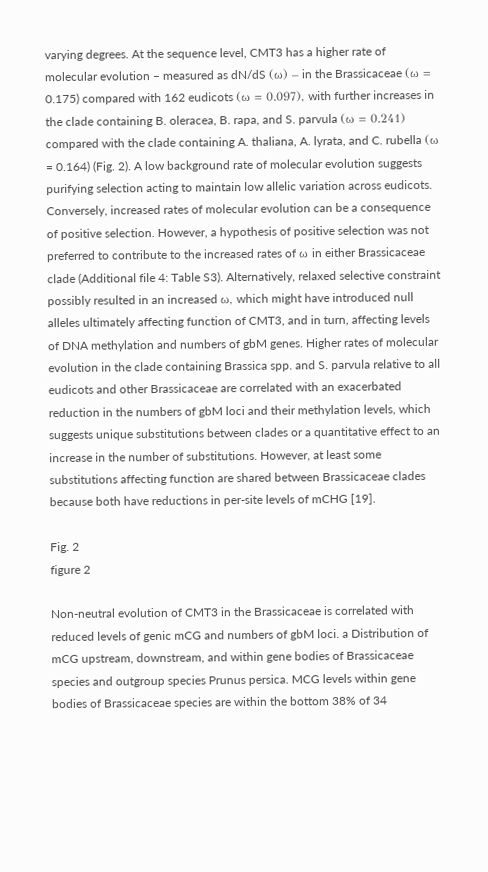varying degrees. At the sequence level, CMT3 has a higher rate of molecular evolution – measured as dN/dS (ω) – in the Brassicaceae (ω = 0.175) compared with 162 eudicots (ω = 0.097), with further increases in the clade containing B. oleracea, B. rapa, and S. parvula (ω = 0.241) compared with the clade containing A. thaliana, A. lyrata, and C. rubella (ω = 0.164) (Fig. 2). A low background rate of molecular evolution suggests purifying selection acting to maintain low allelic variation across eudicots. Conversely, increased rates of molecular evolution can be a consequence of positive selection. However, a hypothesis of positive selection was not preferred to contribute to the increased rates of ω in either Brassicaceae clade (Additional file 4: Table S3). Alternatively, relaxed selective constraint possibly resulted in an increased ω, which might have introduced null alleles ultimately affecting function of CMT3, and in turn, affecting levels of DNA methylation and numbers of gbM genes. Higher rates of molecular evolution in the clade containing Brassica spp. and S. parvula relative to all eudicots and other Brassicaceae are correlated with an exacerbated reduction in the numbers of gbM loci and their methylation levels, which suggests unique substitutions between clades or a quantitative effect to an increase in the number of substitutions. However, at least some substitutions affecting function are shared between Brassicaceae clades because both have reductions in per-site levels of mCHG [19].

Fig. 2
figure 2

Non-neutral evolution of CMT3 in the Brassicaceae is correlated with reduced levels of genic mCG and numbers of gbM loci. a Distribution of mCG upstream, downstream, and within gene bodies of Brassicaceae species and outgroup species Prunus persica. MCG levels within gene bodies of Brassicaceae species are within the bottom 38% of 34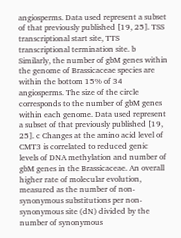angiosperms. Data used represent a subset of that previously published [19, 25]. TSS transcriptional start site, TTS transcriptional termination site. b Similarly, the number of gbM genes within the genome of Brassicaceae species are within the bottom 15% of 34 angiosperms. The size of the circle corresponds to the number of gbM genes within each genome. Data used represent a subset of that previously published [19, 25]. c Changes at the amino acid level of CMT3 is correlated to reduced genic levels of DNA methylation and number of gbM genes in the Brassicaceae. An overall higher rate of molecular evolution, measured as the number of non-synonymous substitutions per non-synonymous site (dN) divided by the number of synonymous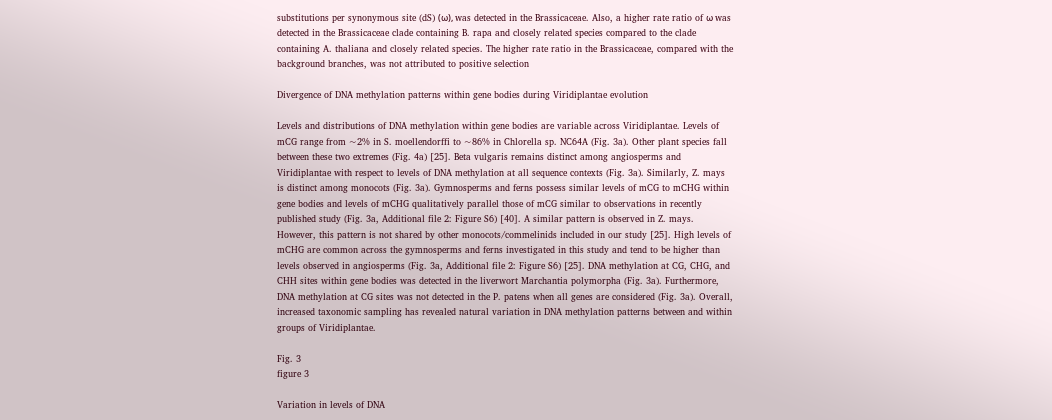substitutions per synonymous site (dS) (ω), was detected in the Brassicaceae. Also, a higher rate ratio of ω was detected in the Brassicaceae clade containing B. rapa and closely related species compared to the clade containing A. thaliana and closely related species. The higher rate ratio in the Brassicaceae, compared with the background branches, was not attributed to positive selection

Divergence of DNA methylation patterns within gene bodies during Viridiplantae evolution

Levels and distributions of DNA methylation within gene bodies are variable across Viridiplantae. Levels of mCG range from ~2% in S. moellendorffi to ~86% in Chlorella sp. NC64A (Fig. 3a). Other plant species fall between these two extremes (Fig. 4a) [25]. Beta vulgaris remains distinct among angiosperms and Viridiplantae with respect to levels of DNA methylation at all sequence contexts (Fig. 3a). Similarly, Z. mays is distinct among monocots (Fig. 3a). Gymnosperms and ferns possess similar levels of mCG to mCHG within gene bodies and levels of mCHG qualitatively parallel those of mCG similar to observations in recently published study (Fig. 3a, Additional file 2: Figure S6) [40]. A similar pattern is observed in Z. mays. However, this pattern is not shared by other monocots/commelinids included in our study [25]. High levels of mCHG are common across the gymnosperms and ferns investigated in this study and tend to be higher than levels observed in angiosperms (Fig. 3a, Additional file 2: Figure S6) [25]. DNA methylation at CG, CHG, and CHH sites within gene bodies was detected in the liverwort Marchantia polymorpha (Fig. 3a). Furthermore, DNA methylation at CG sites was not detected in the P. patens when all genes are considered (Fig. 3a). Overall, increased taxonomic sampling has revealed natural variation in DNA methylation patterns between and within groups of Viridiplantae.

Fig. 3
figure 3

Variation in levels of DNA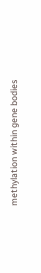methylation within gene bodies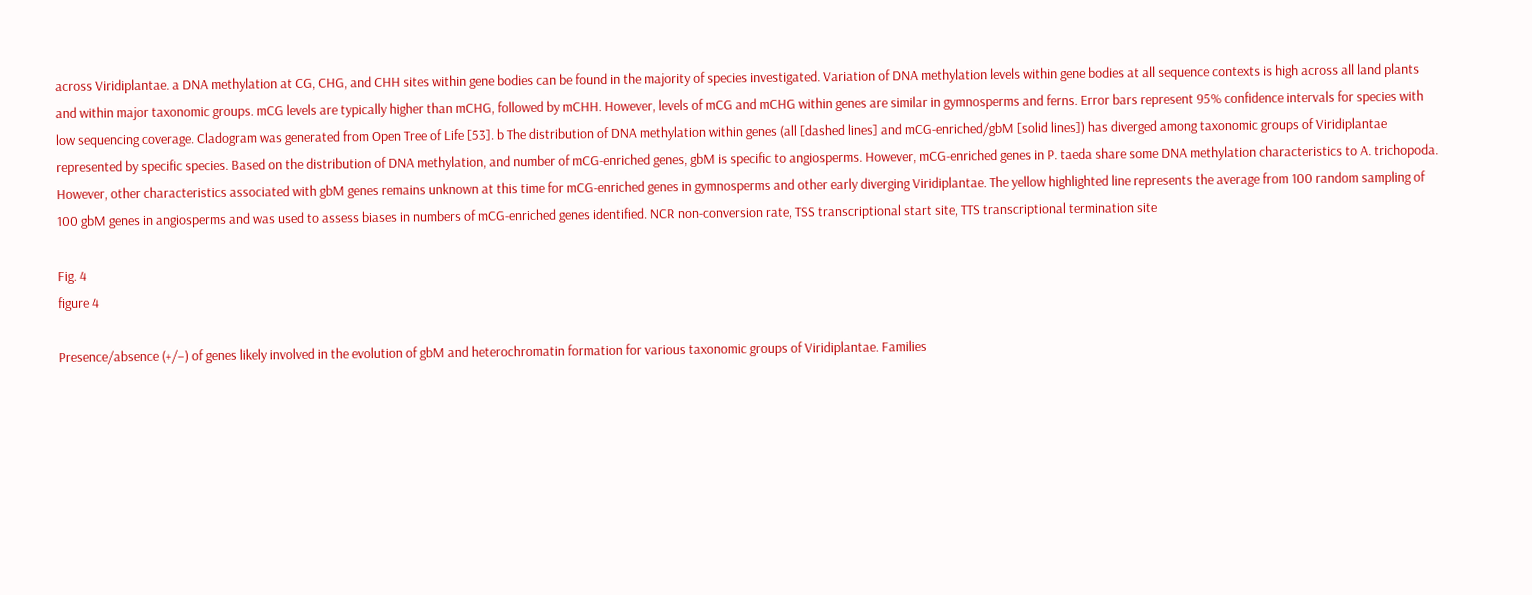across Viridiplantae. a DNA methylation at CG, CHG, and CHH sites within gene bodies can be found in the majority of species investigated. Variation of DNA methylation levels within gene bodies at all sequence contexts is high across all land plants and within major taxonomic groups. mCG levels are typically higher than mCHG, followed by mCHH. However, levels of mCG and mCHG within genes are similar in gymnosperms and ferns. Error bars represent 95% confidence intervals for species with low sequencing coverage. Cladogram was generated from Open Tree of Life [53]. b The distribution of DNA methylation within genes (all [dashed lines] and mCG-enriched/gbM [solid lines]) has diverged among taxonomic groups of Viridiplantae represented by specific species. Based on the distribution of DNA methylation, and number of mCG-enriched genes, gbM is specific to angiosperms. However, mCG-enriched genes in P. taeda share some DNA methylation characteristics to A. trichopoda. However, other characteristics associated with gbM genes remains unknown at this time for mCG-enriched genes in gymnosperms and other early diverging Viridiplantae. The yellow highlighted line represents the average from 100 random sampling of 100 gbM genes in angiosperms and was used to assess biases in numbers of mCG-enriched genes identified. NCR non-conversion rate, TSS transcriptional start site, TTS transcriptional termination site

Fig. 4
figure 4

Presence/absence (+/–) of genes likely involved in the evolution of gbM and heterochromatin formation for various taxonomic groups of Viridiplantae. Families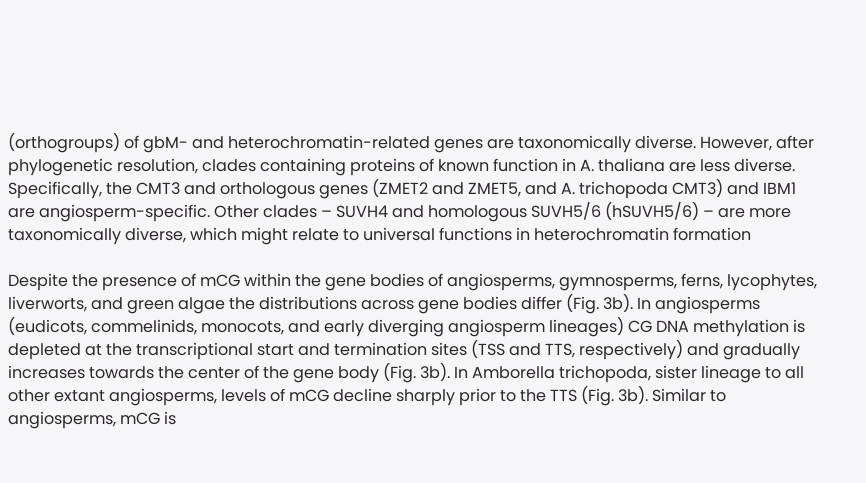(orthogroups) of gbM- and heterochromatin-related genes are taxonomically diverse. However, after phylogenetic resolution, clades containing proteins of known function in A. thaliana are less diverse. Specifically, the CMT3 and orthologous genes (ZMET2 and ZMET5, and A. trichopoda CMT3) and IBM1 are angiosperm-specific. Other clades – SUVH4 and homologous SUVH5/6 (hSUVH5/6) – are more taxonomically diverse, which might relate to universal functions in heterochromatin formation

Despite the presence of mCG within the gene bodies of angiosperms, gymnosperms, ferns, lycophytes, liverworts, and green algae the distributions across gene bodies differ (Fig. 3b). In angiosperms (eudicots, commelinids, monocots, and early diverging angiosperm lineages) CG DNA methylation is depleted at the transcriptional start and termination sites (TSS and TTS, respectively) and gradually increases towards the center of the gene body (Fig. 3b). In Amborella trichopoda, sister lineage to all other extant angiosperms, levels of mCG decline sharply prior to the TTS (Fig. 3b). Similar to angiosperms, mCG is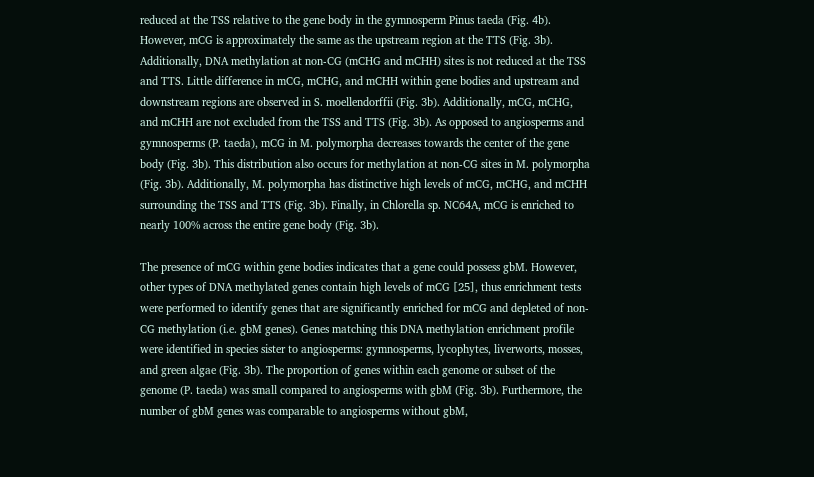reduced at the TSS relative to the gene body in the gymnosperm Pinus taeda (Fig. 4b). However, mCG is approximately the same as the upstream region at the TTS (Fig. 3b). Additionally, DNA methylation at non-CG (mCHG and mCHH) sites is not reduced at the TSS and TTS. Little difference in mCG, mCHG, and mCHH within gene bodies and upstream and downstream regions are observed in S. moellendorffii (Fig. 3b). Additionally, mCG, mCHG, and mCHH are not excluded from the TSS and TTS (Fig. 3b). As opposed to angiosperms and gymnosperms (P. taeda), mCG in M. polymorpha decreases towards the center of the gene body (Fig. 3b). This distribution also occurs for methylation at non-CG sites in M. polymorpha (Fig. 3b). Additionally, M. polymorpha has distinctive high levels of mCG, mCHG, and mCHH surrounding the TSS and TTS (Fig. 3b). Finally, in Chlorella sp. NC64A, mCG is enriched to nearly 100% across the entire gene body (Fig. 3b).

The presence of mCG within gene bodies indicates that a gene could possess gbM. However, other types of DNA methylated genes contain high levels of mCG [25], thus enrichment tests were performed to identify genes that are significantly enriched for mCG and depleted of non-CG methylation (i.e. gbM genes). Genes matching this DNA methylation enrichment profile were identified in species sister to angiosperms: gymnosperms, lycophytes, liverworts, mosses, and green algae (Fig. 3b). The proportion of genes within each genome or subset of the genome (P. taeda) was small compared to angiosperms with gbM (Fig. 3b). Furthermore, the number of gbM genes was comparable to angiosperms without gbM,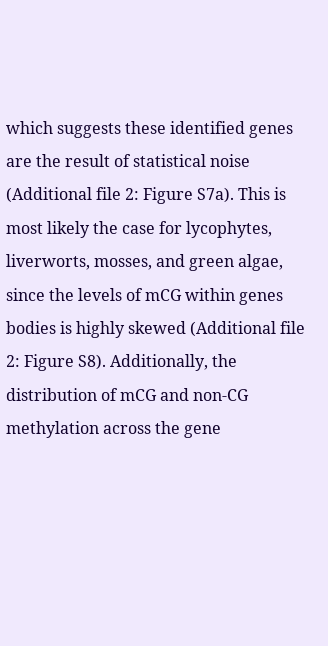which suggests these identified genes are the result of statistical noise (Additional file 2: Figure S7a). This is most likely the case for lycophytes, liverworts, mosses, and green algae, since the levels of mCG within genes bodies is highly skewed (Additional file 2: Figure S8). Additionally, the distribution of mCG and non-CG methylation across the gene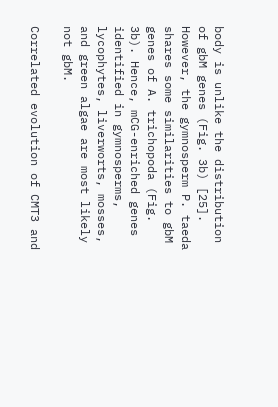body is unlike the distribution of gbM genes (Fig. 3b) [25]. However, the gymnosperm P. taeda shares some similarities to gbM genes of A. trichopoda (Fig. 3b). Hence, mCG-enriched genes identified in gymnosperms, lycophytes, liverworts, mosses, and green algae are most likely not gbM.

Correlated evolution of CMT3 and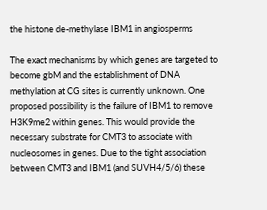the histone de-methylase IBM1 in angiosperms

The exact mechanisms by which genes are targeted to become gbM and the establishment of DNA methylation at CG sites is currently unknown. One proposed possibility is the failure of IBM1 to remove H3K9me2 within genes. This would provide the necessary substrate for CMT3 to associate with nucleosomes in genes. Due to the tight association between CMT3 and IBM1 (and SUVH4/5/6) these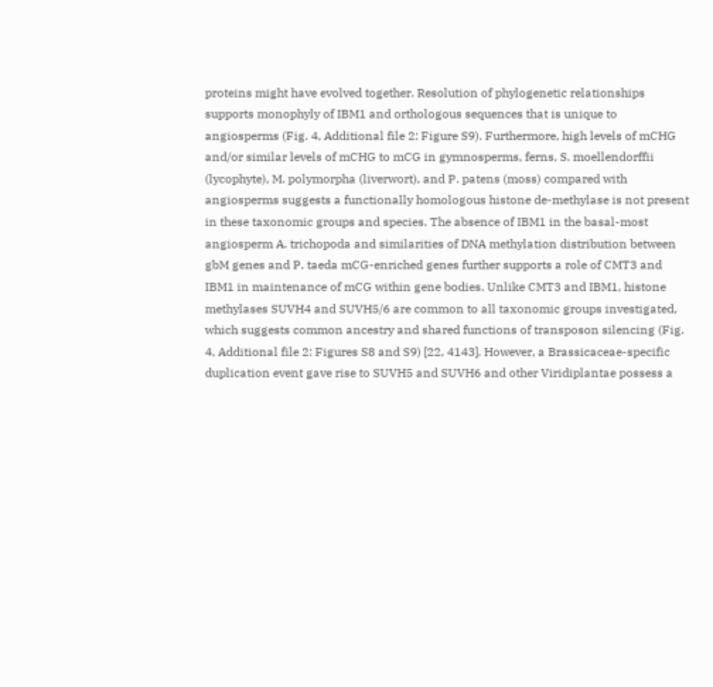proteins might have evolved together. Resolution of phylogenetic relationships supports monophyly of IBM1 and orthologous sequences that is unique to angiosperms (Fig. 4, Additional file 2: Figure S9). Furthermore, high levels of mCHG and/or similar levels of mCHG to mCG in gymnosperms, ferns, S. moellendorffii (lycophyte), M. polymorpha (liverwort), and P. patens (moss) compared with angiosperms suggests a functionally homologous histone de-methylase is not present in these taxonomic groups and species. The absence of IBM1 in the basal-most angiosperm A. trichopoda and similarities of DNA methylation distribution between gbM genes and P. taeda mCG-enriched genes further supports a role of CMT3 and IBM1 in maintenance of mCG within gene bodies. Unlike CMT3 and IBM1, histone methylases SUVH4 and SUVH5/6 are common to all taxonomic groups investigated, which suggests common ancestry and shared functions of transposon silencing (Fig. 4, Additional file 2: Figures S8 and S9) [22, 4143]. However, a Brassicaceae-specific duplication event gave rise to SUVH5 and SUVH6 and other Viridiplantae possess a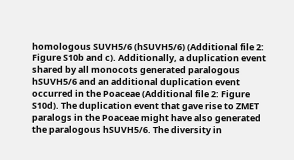homologous SUVH5/6 (hSUVH5/6) (Additional file 2: Figure S10b and c). Additionally, a duplication event shared by all monocots generated paralogous hSUVH5/6 and an additional duplication event occurred in the Poaceae (Additional file 2: Figure S10d). The duplication event that gave rise to ZMET paralogs in the Poaceae might have also generated the paralogous hSUVH5/6. The diversity in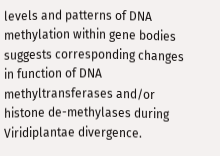levels and patterns of DNA methylation within gene bodies suggests corresponding changes in function of DNA methyltransferases and/or histone de-methylases during Viridiplantae divergence.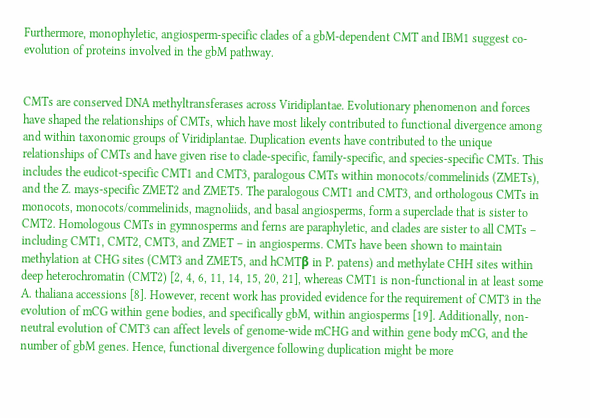Furthermore, monophyletic, angiosperm-specific clades of a gbM-dependent CMT and IBM1 suggest co-evolution of proteins involved in the gbM pathway.


CMTs are conserved DNA methyltransferases across Viridiplantae. Evolutionary phenomenon and forces have shaped the relationships of CMTs, which have most likely contributed to functional divergence among and within taxonomic groups of Viridiplantae. Duplication events have contributed to the unique relationships of CMTs and have given rise to clade-specific, family-specific, and species-specific CMTs. This includes the eudicot-specific CMT1 and CMT3, paralogous CMTs within monocots/commelinids (ZMETs), and the Z. mays-specific ZMET2 and ZMET5. The paralogous CMT1 and CMT3, and orthologous CMTs in monocots, monocots/commelinids, magnoliids, and basal angiosperms, form a superclade that is sister to CMT2. Homologous CMTs in gymnosperms and ferns are paraphyletic, and clades are sister to all CMTs – including CMT1, CMT2, CMT3, and ZMET – in angiosperms. CMTs have been shown to maintain methylation at CHG sites (CMT3 and ZMET5, and hCMTβ in P. patens) and methylate CHH sites within deep heterochromatin (CMT2) [2, 4, 6, 11, 14, 15, 20, 21], whereas CMT1 is non-functional in at least some A. thaliana accessions [8]. However, recent work has provided evidence for the requirement of CMT3 in the evolution of mCG within gene bodies, and specifically gbM, within angiosperms [19]. Additionally, non-neutral evolution of CMT3 can affect levels of genome-wide mCHG and within gene body mCG, and the number of gbM genes. Hence, functional divergence following duplication might be more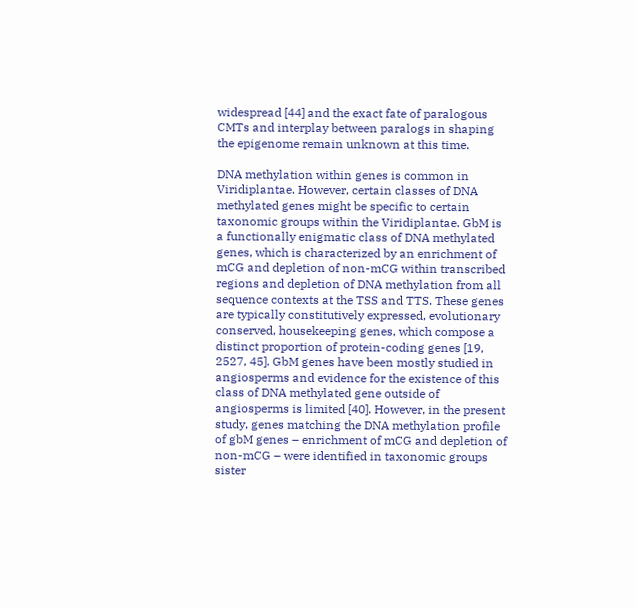widespread [44] and the exact fate of paralogous CMTs and interplay between paralogs in shaping the epigenome remain unknown at this time.

DNA methylation within genes is common in Viridiplantae. However, certain classes of DNA methylated genes might be specific to certain taxonomic groups within the Viridiplantae. GbM is a functionally enigmatic class of DNA methylated genes, which is characterized by an enrichment of mCG and depletion of non-mCG within transcribed regions and depletion of DNA methylation from all sequence contexts at the TSS and TTS. These genes are typically constitutively expressed, evolutionary conserved, housekeeping genes, which compose a distinct proportion of protein-coding genes [19, 2527, 45]. GbM genes have been mostly studied in angiosperms and evidence for the existence of this class of DNA methylated gene outside of angiosperms is limited [40]. However, in the present study, genes matching the DNA methylation profile of gbM genes – enrichment of mCG and depletion of non-mCG – were identified in taxonomic groups sister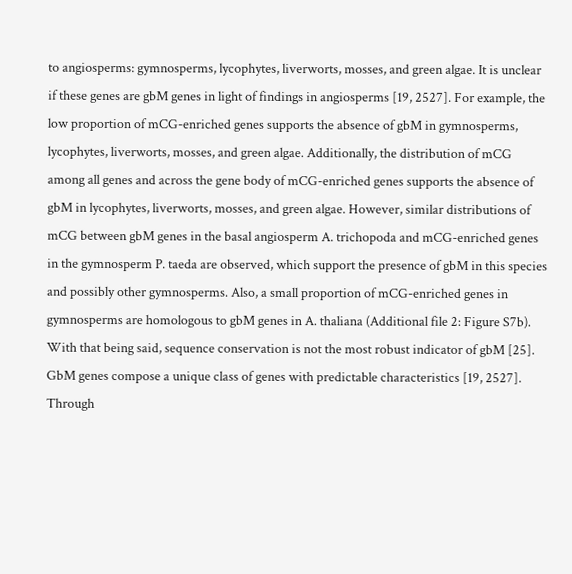to angiosperms: gymnosperms, lycophytes, liverworts, mosses, and green algae. It is unclear if these genes are gbM genes in light of findings in angiosperms [19, 2527]. For example, the low proportion of mCG-enriched genes supports the absence of gbM in gymnosperms, lycophytes, liverworts, mosses, and green algae. Additionally, the distribution of mCG among all genes and across the gene body of mCG-enriched genes supports the absence of gbM in lycophytes, liverworts, mosses, and green algae. However, similar distributions of mCG between gbM genes in the basal angiosperm A. trichopoda and mCG-enriched genes in the gymnosperm P. taeda are observed, which support the presence of gbM in this species and possibly other gymnosperms. Also, a small proportion of mCG-enriched genes in gymnosperms are homologous to gbM genes in A. thaliana (Additional file 2: Figure S7b). With that being said, sequence conservation is not the most robust indicator of gbM [25]. GbM genes compose a unique class of genes with predictable characteristics [19, 2527]. Through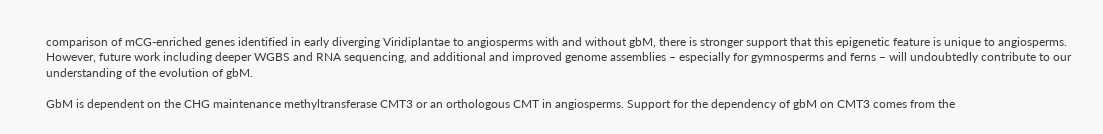comparison of mCG-enriched genes identified in early diverging Viridiplantae to angiosperms with and without gbM, there is stronger support that this epigenetic feature is unique to angiosperms. However, future work including deeper WGBS and RNA sequencing, and additional and improved genome assemblies – especially for gymnosperms and ferns – will undoubtedly contribute to our understanding of the evolution of gbM.

GbM is dependent on the CHG maintenance methyltransferase CMT3 or an orthologous CMT in angiosperms. Support for the dependency of gbM on CMT3 comes from the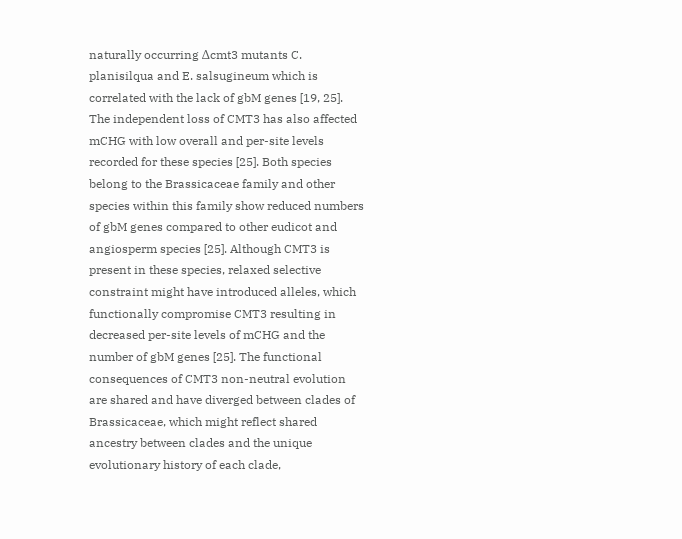naturally occurring Δcmt3 mutants C. planisilqua and E. salsugineum which is correlated with the lack of gbM genes [19, 25]. The independent loss of CMT3 has also affected mCHG with low overall and per-site levels recorded for these species [25]. Both species belong to the Brassicaceae family and other species within this family show reduced numbers of gbM genes compared to other eudicot and angiosperm species [25]. Although CMT3 is present in these species, relaxed selective constraint might have introduced alleles, which functionally compromise CMT3 resulting in decreased per-site levels of mCHG and the number of gbM genes [25]. The functional consequences of CMT3 non-neutral evolution are shared and have diverged between clades of Brassicaceae, which might reflect shared ancestry between clades and the unique evolutionary history of each clade,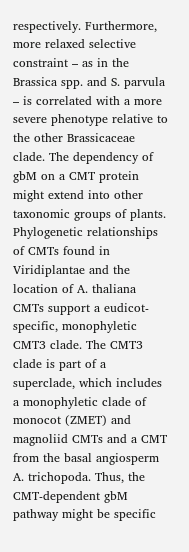respectively. Furthermore, more relaxed selective constraint – as in the Brassica spp. and S. parvula – is correlated with a more severe phenotype relative to the other Brassicaceae clade. The dependency of gbM on a CMT protein might extend into other taxonomic groups of plants. Phylogenetic relationships of CMTs found in Viridiplantae and the location of A. thaliana CMTs support a eudicot-specific, monophyletic CMT3 clade. The CMT3 clade is part of a superclade, which includes a monophyletic clade of monocot (ZMET) and magnoliid CMTs and a CMT from the basal angiosperm A. trichopoda. Thus, the CMT-dependent gbM pathway might be specific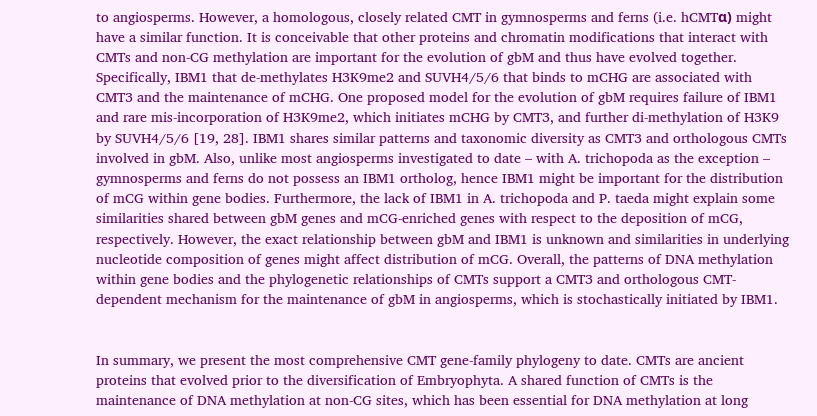to angiosperms. However, a homologous, closely related CMT in gymnosperms and ferns (i.e. hCMTα) might have a similar function. It is conceivable that other proteins and chromatin modifications that interact with CMTs and non-CG methylation are important for the evolution of gbM and thus have evolved together. Specifically, IBM1 that de-methylates H3K9me2 and SUVH4/5/6 that binds to mCHG are associated with CMT3 and the maintenance of mCHG. One proposed model for the evolution of gbM requires failure of IBM1 and rare mis-incorporation of H3K9me2, which initiates mCHG by CMT3, and further di-methylation of H3K9 by SUVH4/5/6 [19, 28]. IBM1 shares similar patterns and taxonomic diversity as CMT3 and orthologous CMTs involved in gbM. Also, unlike most angiosperms investigated to date – with A. trichopoda as the exception – gymnosperms and ferns do not possess an IBM1 ortholog, hence IBM1 might be important for the distribution of mCG within gene bodies. Furthermore, the lack of IBM1 in A. trichopoda and P. taeda might explain some similarities shared between gbM genes and mCG-enriched genes with respect to the deposition of mCG, respectively. However, the exact relationship between gbM and IBM1 is unknown and similarities in underlying nucleotide composition of genes might affect distribution of mCG. Overall, the patterns of DNA methylation within gene bodies and the phylogenetic relationships of CMTs support a CMT3 and orthologous CMT-dependent mechanism for the maintenance of gbM in angiosperms, which is stochastically initiated by IBM1.


In summary, we present the most comprehensive CMT gene-family phylogeny to date. CMTs are ancient proteins that evolved prior to the diversification of Embryophyta. A shared function of CMTs is the maintenance of DNA methylation at non-CG sites, which has been essential for DNA methylation at long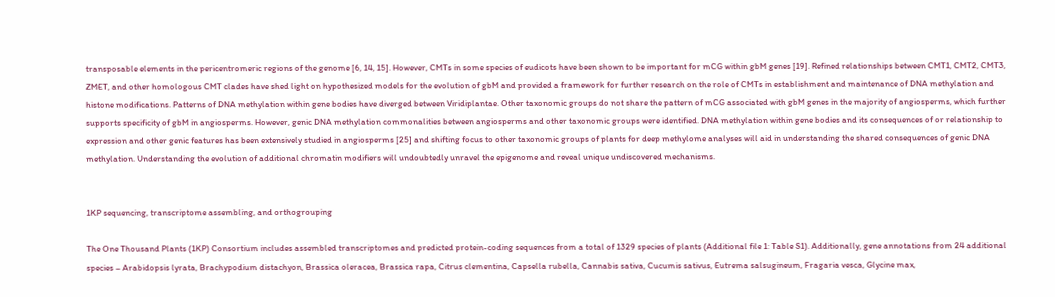transposable elements in the pericentromeric regions of the genome [6, 14, 15]. However, CMTs in some species of eudicots have been shown to be important for mCG within gbM genes [19]. Refined relationships between CMT1, CMT2, CMT3, ZMET, and other homologous CMT clades have shed light on hypothesized models for the evolution of gbM and provided a framework for further research on the role of CMTs in establishment and maintenance of DNA methylation and histone modifications. Patterns of DNA methylation within gene bodies have diverged between Viridiplantae. Other taxonomic groups do not share the pattern of mCG associated with gbM genes in the majority of angiosperms, which further supports specificity of gbM in angiosperms. However, genic DNA methylation commonalities between angiosperms and other taxonomic groups were identified. DNA methylation within gene bodies and its consequences of or relationship to expression and other genic features has been extensively studied in angiosperms [25] and shifting focus to other taxonomic groups of plants for deep methylome analyses will aid in understanding the shared consequences of genic DNA methylation. Understanding the evolution of additional chromatin modifiers will undoubtedly unravel the epigenome and reveal unique undiscovered mechanisms.


1KP sequencing, transcriptome assembling, and orthogrouping

The One Thousand Plants (1KP) Consortium includes assembled transcriptomes and predicted protein-coding sequences from a total of 1329 species of plants (Additional file 1: Table S1). Additionally, gene annotations from 24 additional species – Arabidopsis lyrata, Brachypodium distachyon, Brassica oleracea, Brassica rapa, Citrus clementina, Capsella rubella, Cannabis sativa, Cucumis sativus, Eutrema salsugineum, Fragaria vesca, Glycine max,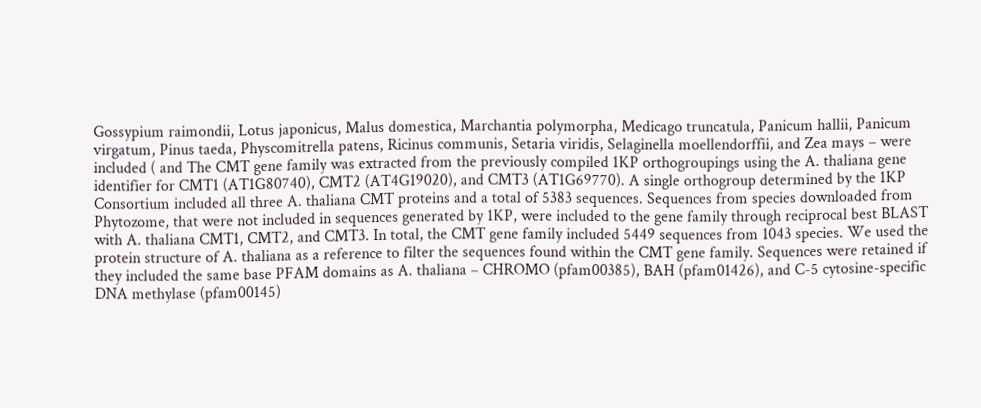Gossypium raimondii, Lotus japonicus, Malus domestica, Marchantia polymorpha, Medicago truncatula, Panicum hallii, Panicum virgatum, Pinus taeda, Physcomitrella patens, Ricinus communis, Setaria viridis, Selaginella moellendorffii, and Zea mays – were included ( and The CMT gene family was extracted from the previously compiled 1KP orthogroupings using the A. thaliana gene identifier for CMT1 (AT1G80740), CMT2 (AT4G19020), and CMT3 (AT1G69770). A single orthogroup determined by the 1KP Consortium included all three A. thaliana CMT proteins and a total of 5383 sequences. Sequences from species downloaded from Phytozome, that were not included in sequences generated by 1KP, were included to the gene family through reciprocal best BLAST with A. thaliana CMT1, CMT2, and CMT3. In total, the CMT gene family included 5449 sequences from 1043 species. We used the protein structure of A. thaliana as a reference to filter the sequences found within the CMT gene family. Sequences were retained if they included the same base PFAM domains as A. thaliana – CHROMO (pfam00385), BAH (pfam01426), and C-5 cytosine-specific DNA methylase (pfam00145)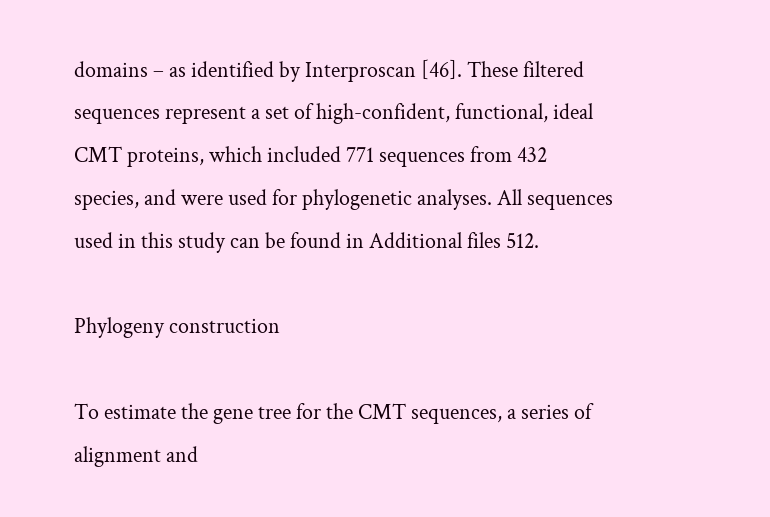domains – as identified by Interproscan [46]. These filtered sequences represent a set of high-confident, functional, ideal CMT proteins, which included 771 sequences from 432 species, and were used for phylogenetic analyses. All sequences used in this study can be found in Additional files 512.

Phylogeny construction

To estimate the gene tree for the CMT sequences, a series of alignment and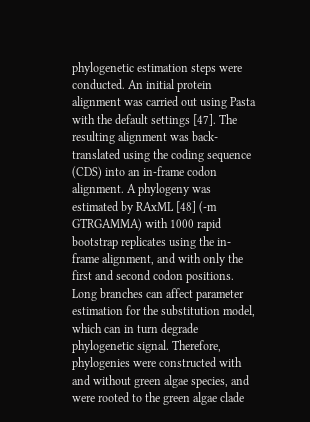phylogenetic estimation steps were conducted. An initial protein alignment was carried out using Pasta with the default settings [47]. The resulting alignment was back-translated using the coding sequence (CDS) into an in-frame codon alignment. A phylogeny was estimated by RAxML [48] (-m GTRGAMMA) with 1000 rapid bootstrap replicates using the in-frame alignment, and with only the first and second codon positions. Long branches can affect parameter estimation for the substitution model, which can in turn degrade phylogenetic signal. Therefore, phylogenies were constructed with and without green algae species, and were rooted to the green algae clade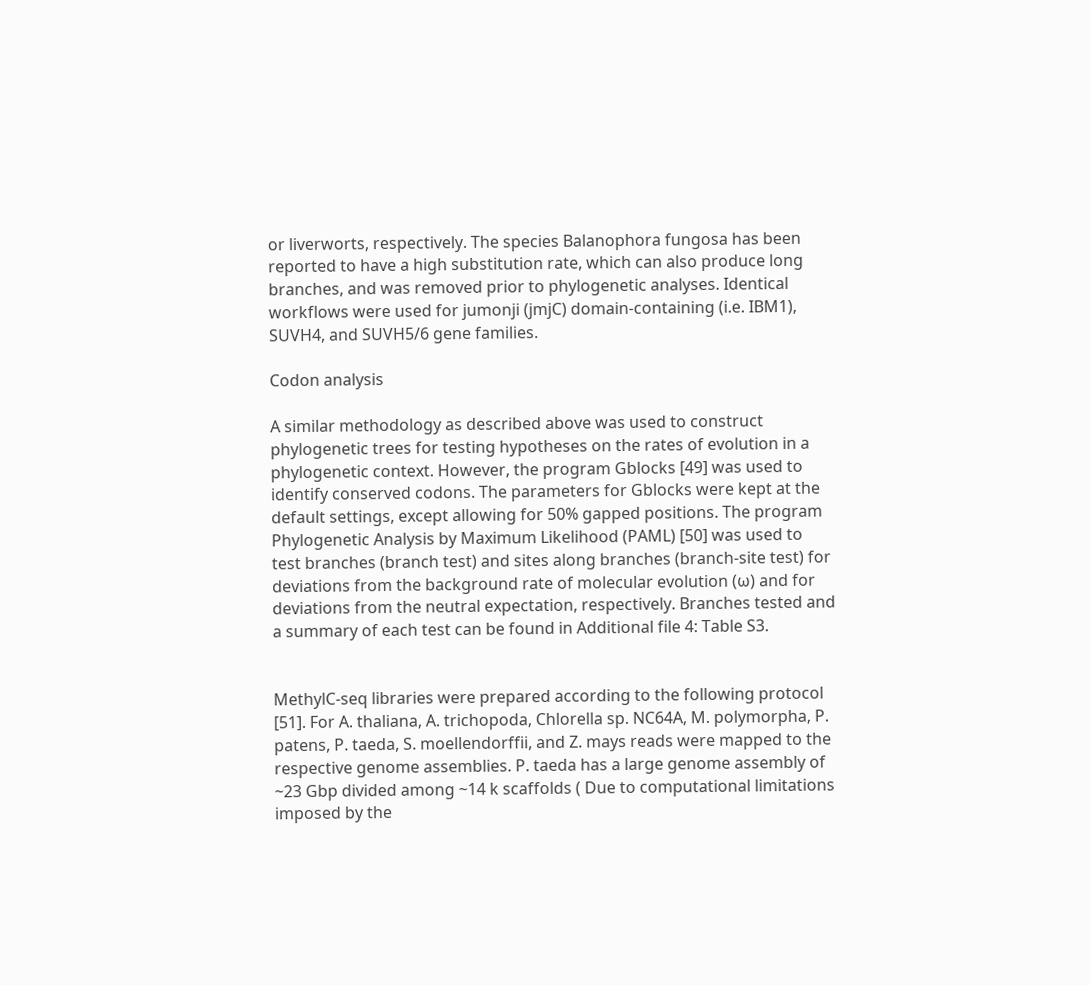or liverworts, respectively. The species Balanophora fungosa has been reported to have a high substitution rate, which can also produce long branches, and was removed prior to phylogenetic analyses. Identical workflows were used for jumonji (jmjC) domain-containing (i.e. IBM1), SUVH4, and SUVH5/6 gene families.

Codon analysis

A similar methodology as described above was used to construct phylogenetic trees for testing hypotheses on the rates of evolution in a phylogenetic context. However, the program Gblocks [49] was used to identify conserved codons. The parameters for Gblocks were kept at the default settings, except allowing for 50% gapped positions. The program Phylogenetic Analysis by Maximum Likelihood (PAML) [50] was used to test branches (branch test) and sites along branches (branch-site test) for deviations from the background rate of molecular evolution (ω) and for deviations from the neutral expectation, respectively. Branches tested and a summary of each test can be found in Additional file 4: Table S3.


MethylC-seq libraries were prepared according to the following protocol [51]. For A. thaliana, A. trichopoda, Chlorella sp. NC64A, M. polymorpha, P. patens, P. taeda, S. moellendorffii, and Z. mays reads were mapped to the respective genome assemblies. P. taeda has a large genome assembly of ~23 Gbp divided among ~14 k scaffolds ( Due to computational limitations imposed by the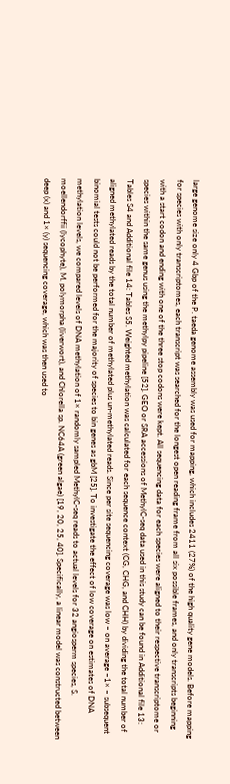large genome size only 4 Gbp of the P. taeda genome assembly was used for mapping, which includes 2411 (27%) of the high quality gene models. Before mapping for species with only transcriptomes, each transcript was searched for the longest open reading frame from all six possible frames, and only transcripts beginning with a start codon and ending with one of the three stop codons were kept. All sequencing data for each species were aligned to their respective transcriptome or species within the same genus using the methylpy pipeline [52]. GEO or SRA accessions of MethylC-seq data used in this study can be found in Additional file 13: Tables S4 and Additional file 14: Tables S5. Weighted methylation was calculated for each sequence context (CG, CHG, and CHH) by dividing the total number of aligned methylated reads by the total number of methylated plus un-methylated reads. Since per site sequencing coverage was low – on average ~1× – subsequent binomial tests could not be performed for the majority of species to bin genes as gbM [25]. To investigate the effect of low coverage on estimates of DNA methylation levels, we compared levels of DNA methylation of 1× randomly sampled MethylC-seq reads to actual levels for 32 angiosperm species, S. moellendorffii (lycophyte), M. polymorpha (liverwort), and Chlorella sp. NC64A (green algae) [19, 20, 25, 40]. Specifically, a linear model was constructed between deep (x) and 1× (y) sequencing coverage, which was then used to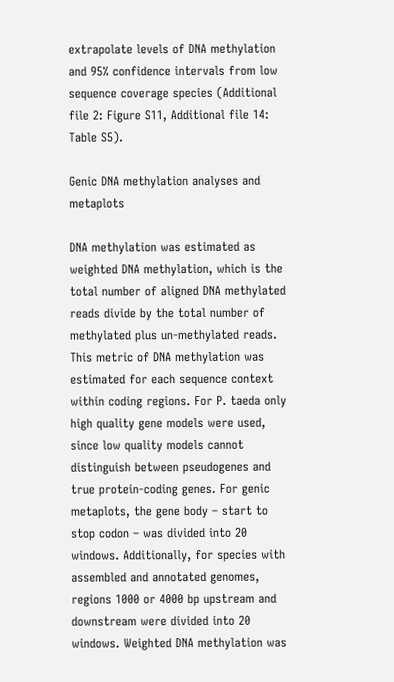extrapolate levels of DNA methylation and 95% confidence intervals from low sequence coverage species (Additional file 2: Figure S11, Additional file 14: Table S5).

Genic DNA methylation analyses and metaplots

DNA methylation was estimated as weighted DNA methylation, which is the total number of aligned DNA methylated reads divide by the total number of methylated plus un-methylated reads. This metric of DNA methylation was estimated for each sequence context within coding regions. For P. taeda only high quality gene models were used, since low quality models cannot distinguish between pseudogenes and true protein-coding genes. For genic metaplots, the gene body – start to stop codon – was divided into 20 windows. Additionally, for species with assembled and annotated genomes, regions 1000 or 4000 bp upstream and downstream were divided into 20 windows. Weighted DNA methylation was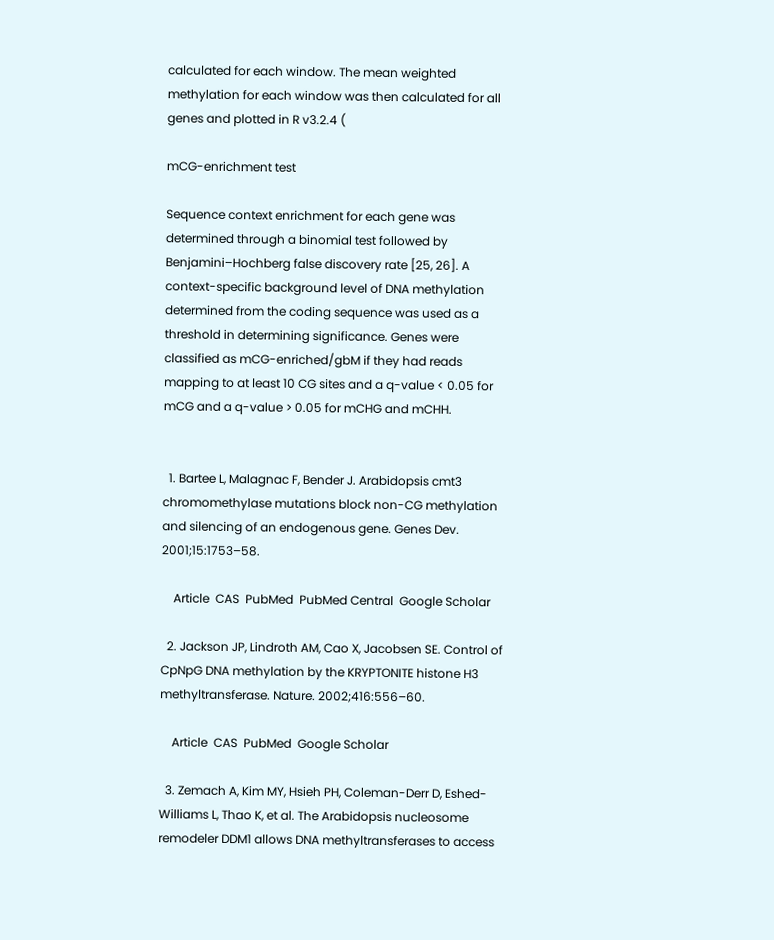calculated for each window. The mean weighted methylation for each window was then calculated for all genes and plotted in R v3.2.4 (

mCG-enrichment test

Sequence context enrichment for each gene was determined through a binomial test followed by Benjamini–Hochberg false discovery rate [25, 26]. A context-specific background level of DNA methylation determined from the coding sequence was used as a threshold in determining significance. Genes were classified as mCG-enriched/gbM if they had reads mapping to at least 10 CG sites and a q-value < 0.05 for mCG and a q-value > 0.05 for mCHG and mCHH.


  1. Bartee L, Malagnac F, Bender J. Arabidopsis cmt3 chromomethylase mutations block non-CG methylation and silencing of an endogenous gene. Genes Dev. 2001;15:1753–58.

    Article  CAS  PubMed  PubMed Central  Google Scholar

  2. Jackson JP, Lindroth AM, Cao X, Jacobsen SE. Control of CpNpG DNA methylation by the KRYPTONITE histone H3 methyltransferase. Nature. 2002;416:556–60.

    Article  CAS  PubMed  Google Scholar

  3. Zemach A, Kim MY, Hsieh PH, Coleman-Derr D, Eshed-Williams L, Thao K, et al. The Arabidopsis nucleosome remodeler DDM1 allows DNA methyltransferases to access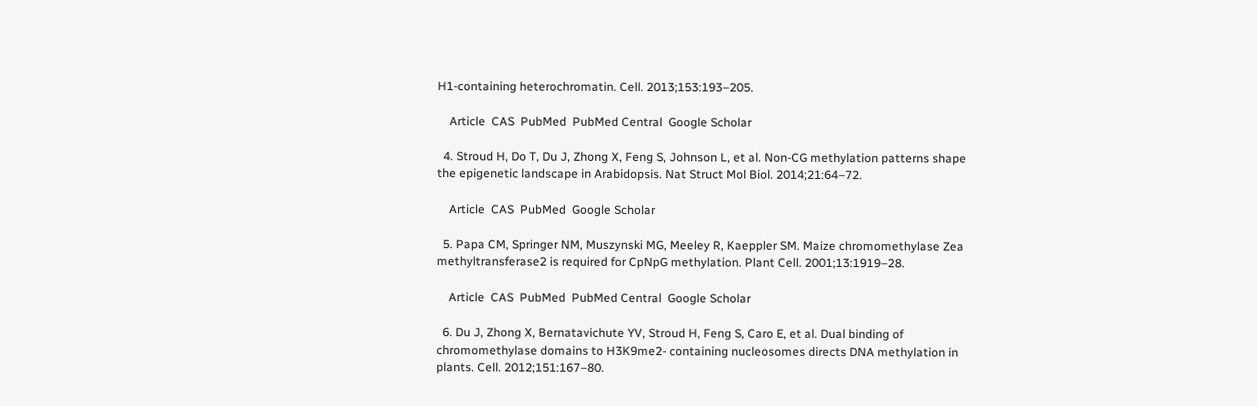H1-containing heterochromatin. Cell. 2013;153:193–205.

    Article  CAS  PubMed  PubMed Central  Google Scholar

  4. Stroud H, Do T, Du J, Zhong X, Feng S, Johnson L, et al. Non-CG methylation patterns shape the epigenetic landscape in Arabidopsis. Nat Struct Mol Biol. 2014;21:64–72.

    Article  CAS  PubMed  Google Scholar

  5. Papa CM, Springer NM, Muszynski MG, Meeley R, Kaeppler SM. Maize chromomethylase Zea methyltransferase2 is required for CpNpG methylation. Plant Cell. 2001;13:1919–28.

    Article  CAS  PubMed  PubMed Central  Google Scholar

  6. Du J, Zhong X, Bernatavichute YV, Stroud H, Feng S, Caro E, et al. Dual binding of chromomethylase domains to H3K9me2- containing nucleosomes directs DNA methylation in plants. Cell. 2012;151:167–80.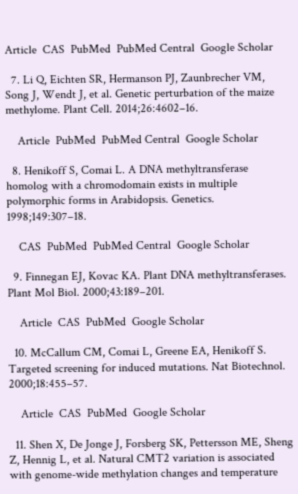Article  CAS  PubMed  PubMed Central  Google Scholar

  7. Li Q, Eichten SR, Hermanson PJ, Zaunbrecher VM, Song J, Wendt J, et al. Genetic perturbation of the maize methylome. Plant Cell. 2014;26:4602–16.

    Article  PubMed  PubMed Central  Google Scholar

  8. Henikoff S, Comai L. A DNA methyltransferase homolog with a chromodomain exists in multiple polymorphic forms in Arabidopsis. Genetics. 1998;149:307–18.

    CAS  PubMed  PubMed Central  Google Scholar

  9. Finnegan EJ, Kovac KA. Plant DNA methyltransferases. Plant Mol Biol. 2000;43:189–201.

    Article  CAS  PubMed  Google Scholar

  10. McCallum CM, Comai L, Greene EA, Henikoff S. Targeted screening for induced mutations. Nat Biotechnol. 2000;18:455–57.

    Article  CAS  PubMed  Google Scholar

  11. Shen X, De Jonge J, Forsberg SK, Pettersson ME, Sheng Z, Hennig L, et al. Natural CMT2 variation is associated with genome-wide methylation changes and temperature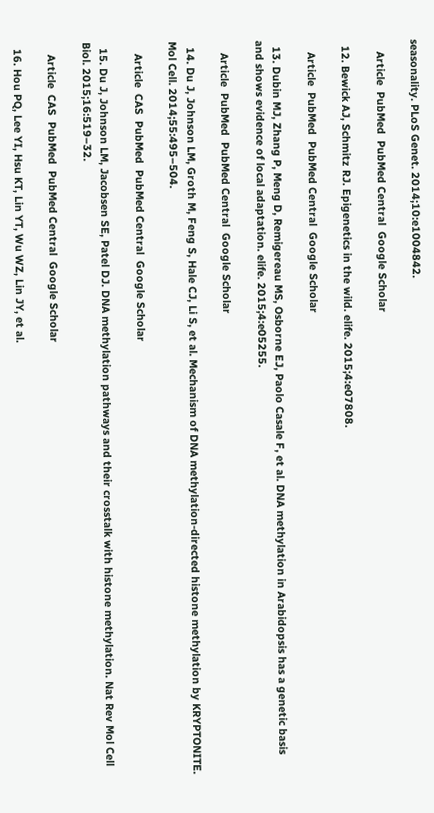seasonality. PLoS Genet. 2014;10:e1004842.

    Article  PubMed  PubMed Central  Google Scholar

  12. Bewick AJ, Schmitz RJ. Epigenetics in the wild. elife. 2015;4:e07808.

    Article  PubMed  PubMed Central  Google Scholar

  13. Dubin MJ, Zhang P, Meng D, Remigereau MS, Osborne EJ, Paolo Casale F, et al. DNA methylation in Arabidopsis has a genetic basis and shows evidence of local adaptation. elife. 2015;4:e05255.

    Article  PubMed  PubMed Central  Google Scholar

  14. Du J, Johnson LM, Groth M, Feng S, Hale CJ, Li S, et al. Mechanism of DNA methylation-directed histone methylation by KRYPTONITE. Mol Cell. 2014;55:495–504.

    Article  CAS  PubMed  PubMed Central  Google Scholar

  15. Du J, Johnson LM, Jacobsen SE, Patel DJ. DNA methylation pathways and their crosstalk with histone methylation. Nat Rev Mol Cell Biol. 2015;16:519–32.

    Article  CAS  PubMed  PubMed Central  Google Scholar

  16. Hou PQ, Lee YI, Hsu KT, Lin YT, Wu WZ, Lin JY, et al.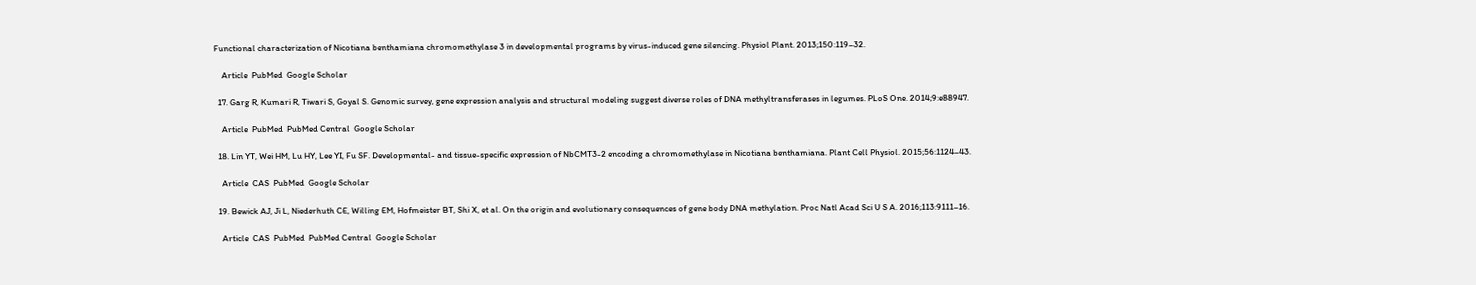Functional characterization of Nicotiana benthamiana chromomethylase 3 in developmental programs by virus-induced gene silencing. Physiol Plant. 2013;150:119–32.

    Article  PubMed  Google Scholar

  17. Garg R, Kumari R, Tiwari S, Goyal S. Genomic survey, gene expression analysis and structural modeling suggest diverse roles of DNA methyltransferases in legumes. PLoS One. 2014;9:e88947.

    Article  PubMed  PubMed Central  Google Scholar

  18. Lin YT, Wei HM, Lu HY, Lee YI, Fu SF. Developmental- and tissue-specific expression of NbCMT3-2 encoding a chromomethylase in Nicotiana benthamiana. Plant Cell Physiol. 2015;56:1124–43.

    Article  CAS  PubMed  Google Scholar

  19. Bewick AJ, Ji L, Niederhuth CE, Willing EM, Hofmeister BT, Shi X, et al. On the origin and evolutionary consequences of gene body DNA methylation. Proc Natl Acad Sci U S A. 2016;113:9111–16.

    Article  CAS  PubMed  PubMed Central  Google Scholar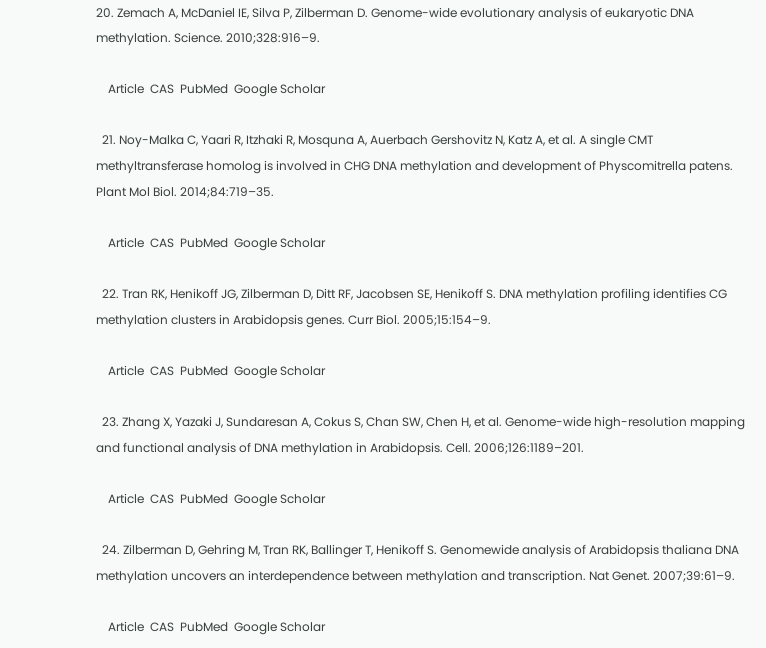20. Zemach A, McDaniel IE, Silva P, Zilberman D. Genome-wide evolutionary analysis of eukaryotic DNA methylation. Science. 2010;328:916–9.

    Article  CAS  PubMed  Google Scholar

  21. Noy-Malka C, Yaari R, Itzhaki R, Mosquna A, Auerbach Gershovitz N, Katz A, et al. A single CMT methyltransferase homolog is involved in CHG DNA methylation and development of Physcomitrella patens. Plant Mol Biol. 2014;84:719–35.

    Article  CAS  PubMed  Google Scholar

  22. Tran RK, Henikoff JG, Zilberman D, Ditt RF, Jacobsen SE, Henikoff S. DNA methylation profiling identifies CG methylation clusters in Arabidopsis genes. Curr Biol. 2005;15:154–9.

    Article  CAS  PubMed  Google Scholar

  23. Zhang X, Yazaki J, Sundaresan A, Cokus S, Chan SW, Chen H, et al. Genome-wide high-resolution mapping and functional analysis of DNA methylation in Arabidopsis. Cell. 2006;126:1189–201.

    Article  CAS  PubMed  Google Scholar

  24. Zilberman D, Gehring M, Tran RK, Ballinger T, Henikoff S. Genomewide analysis of Arabidopsis thaliana DNA methylation uncovers an interdependence between methylation and transcription. Nat Genet. 2007;39:61–9.

    Article  CAS  PubMed  Google Scholar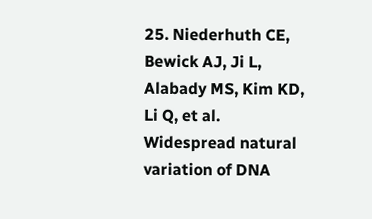25. Niederhuth CE, Bewick AJ, Ji L, Alabady MS, Kim KD, Li Q, et al. Widespread natural variation of DNA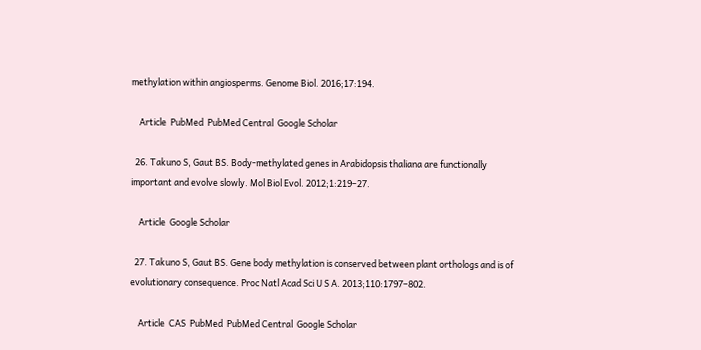methylation within angiosperms. Genome Biol. 2016;17:194.

    Article  PubMed  PubMed Central  Google Scholar

  26. Takuno S, Gaut BS. Body-methylated genes in Arabidopsis thaliana are functionally important and evolve slowly. Mol Biol Evol. 2012;1:219–27.

    Article  Google Scholar

  27. Takuno S, Gaut BS. Gene body methylation is conserved between plant orthologs and is of evolutionary consequence. Proc Natl Acad Sci U S A. 2013;110:1797–802.

    Article  CAS  PubMed  PubMed Central  Google Scholar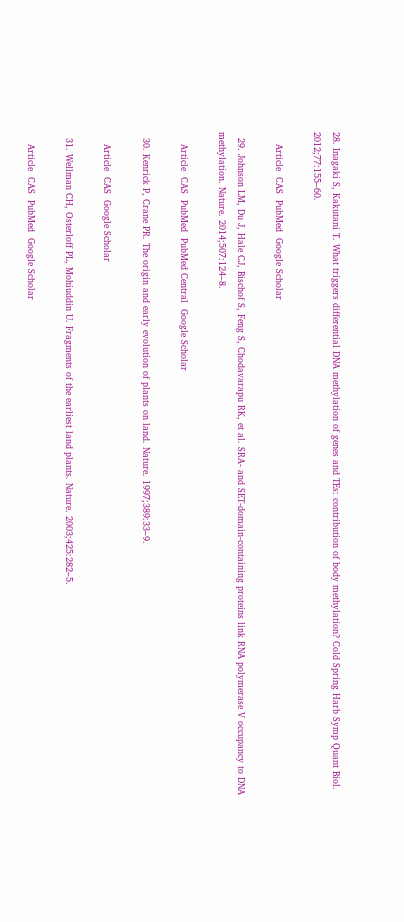28. Inagaki S, Kakutani T. What triggers differential DNA methylation of genes and TEs: contribution of body methylation? Cold Spring Harb Symp Quant Biol. 2012;77:155–60.

    Article  CAS  PubMed  Google Scholar

  29. Johnson LM, Du J, Hale CJ, Bischof S, Feng S, Chodavarapu RK, et al. SRA- and SET-domain-containing proteins link RNA polymerase V occupancy to DNA methylation. Nature. 2014;507:124–8.

    Article  CAS  PubMed  PubMed Central  Google Scholar

  30. Kenrick P, Crane PR. The origin and early evolution of plants on land. Nature. 1997;389:33–9.

    Article  CAS  Google Scholar

  31. Wellman CH, Osterloff PL, Mohiuddin U. Fragments of the earliest land plants. Nature. 2003;425:282–5.

    Article  CAS  PubMed  Google Scholar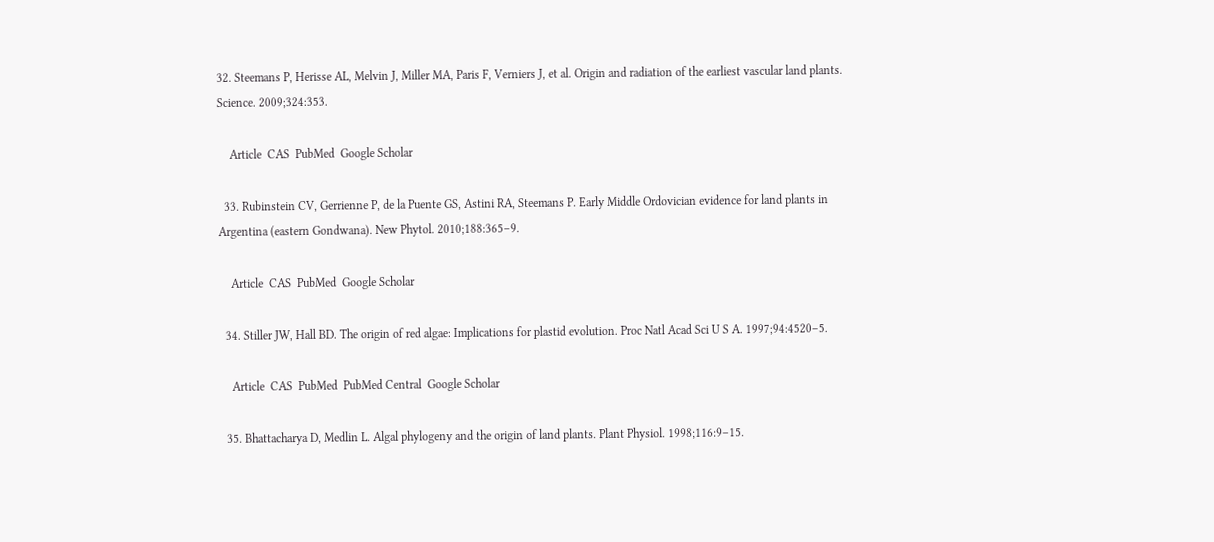32. Steemans P, Herisse AL, Melvin J, Miller MA, Paris F, Verniers J, et al. Origin and radiation of the earliest vascular land plants. Science. 2009;324:353.

    Article  CAS  PubMed  Google Scholar

  33. Rubinstein CV, Gerrienne P, de la Puente GS, Astini RA, Steemans P. Early Middle Ordovician evidence for land plants in Argentina (eastern Gondwana). New Phytol. 2010;188:365–9.

    Article  CAS  PubMed  Google Scholar

  34. Stiller JW, Hall BD. The origin of red algae: Implications for plastid evolution. Proc Natl Acad Sci U S A. 1997;94:4520–5.

    Article  CAS  PubMed  PubMed Central  Google Scholar

  35. Bhattacharya D, Medlin L. Algal phylogeny and the origin of land plants. Plant Physiol. 1998;116:9–15.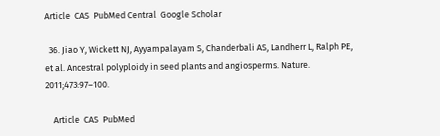Article  CAS  PubMed Central  Google Scholar

  36. Jiao Y, Wickett NJ, Ayyampalayam S, Chanderbali AS, Landherr L, Ralph PE, et al. Ancestral polyploidy in seed plants and angiosperms. Nature. 2011;473:97–100.

    Article  CAS  PubMed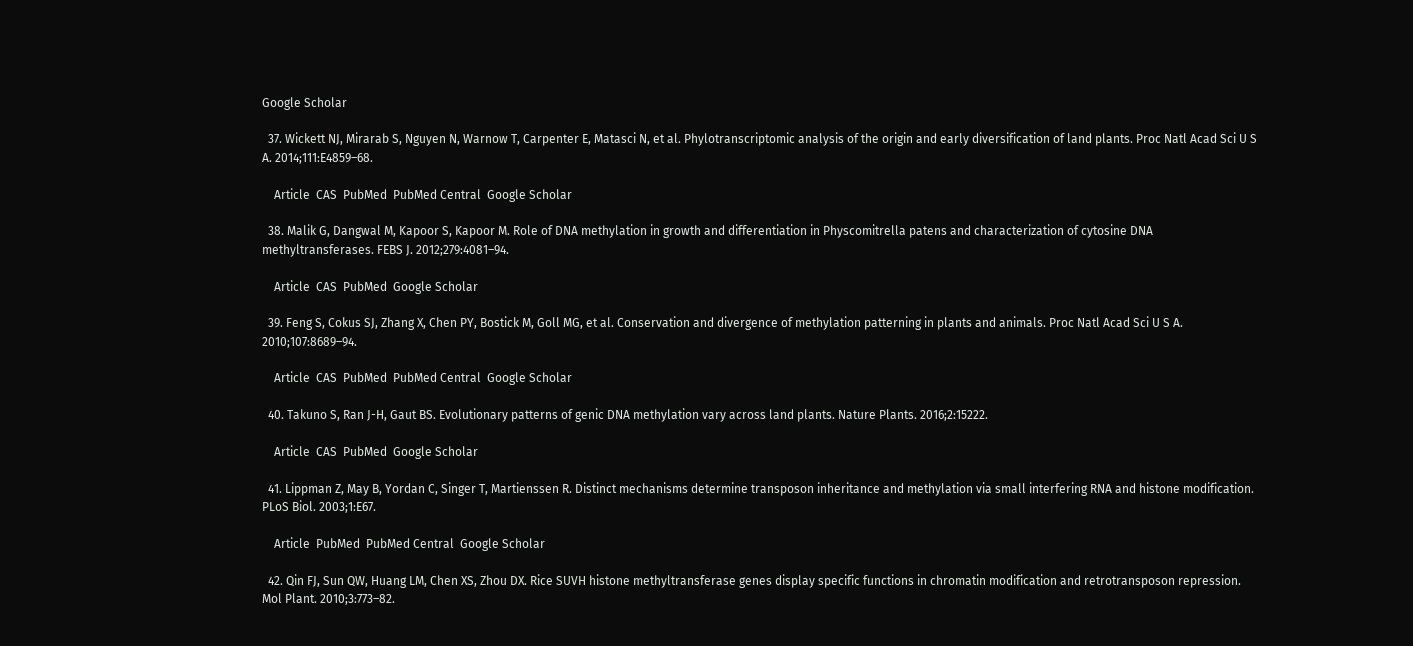Google Scholar

  37. Wickett NJ, Mirarab S, Nguyen N, Warnow T, Carpenter E, Matasci N, et al. Phylotranscriptomic analysis of the origin and early diversification of land plants. Proc Natl Acad Sci U S A. 2014;111:E4859–68.

    Article  CAS  PubMed  PubMed Central  Google Scholar

  38. Malik G, Dangwal M, Kapoor S, Kapoor M. Role of DNA methylation in growth and differentiation in Physcomitrella patens and characterization of cytosine DNA methyltransferases. FEBS J. 2012;279:4081–94.

    Article  CAS  PubMed  Google Scholar

  39. Feng S, Cokus SJ, Zhang X, Chen PY, Bostick M, Goll MG, et al. Conservation and divergence of methylation patterning in plants and animals. Proc Natl Acad Sci U S A. 2010;107:8689–94.

    Article  CAS  PubMed  PubMed Central  Google Scholar

  40. Takuno S, Ran J-H, Gaut BS. Evolutionary patterns of genic DNA methylation vary across land plants. Nature Plants. 2016;2:15222.

    Article  CAS  PubMed  Google Scholar

  41. Lippman Z, May B, Yordan C, Singer T, Martienssen R. Distinct mechanisms determine transposon inheritance and methylation via small interfering RNA and histone modification. PLoS Biol. 2003;1:E67.

    Article  PubMed  PubMed Central  Google Scholar

  42. Qin FJ, Sun QW, Huang LM, Chen XS, Zhou DX. Rice SUVH histone methyltransferase genes display specific functions in chromatin modification and retrotransposon repression. Mol Plant. 2010;3:773–82.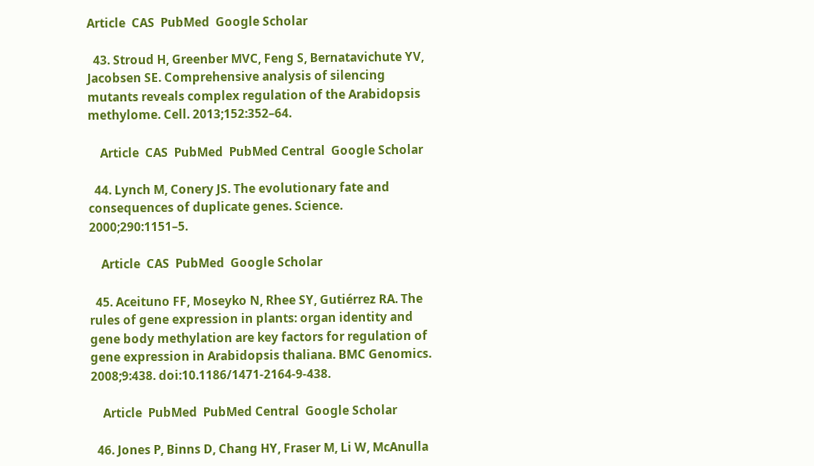Article  CAS  PubMed  Google Scholar

  43. Stroud H, Greenber MVC, Feng S, Bernatavichute YV, Jacobsen SE. Comprehensive analysis of silencing mutants reveals complex regulation of the Arabidopsis methylome. Cell. 2013;152:352–64.

    Article  CAS  PubMed  PubMed Central  Google Scholar

  44. Lynch M, Conery JS. The evolutionary fate and consequences of duplicate genes. Science. 2000;290:1151–5.

    Article  CAS  PubMed  Google Scholar

  45. Aceituno FF, Moseyko N, Rhee SY, Gutiérrez RA. The rules of gene expression in plants: organ identity and gene body methylation are key factors for regulation of gene expression in Arabidopsis thaliana. BMC Genomics. 2008;9:438. doi:10.1186/1471-2164-9-438.

    Article  PubMed  PubMed Central  Google Scholar

  46. Jones P, Binns D, Chang HY, Fraser M, Li W, McAnulla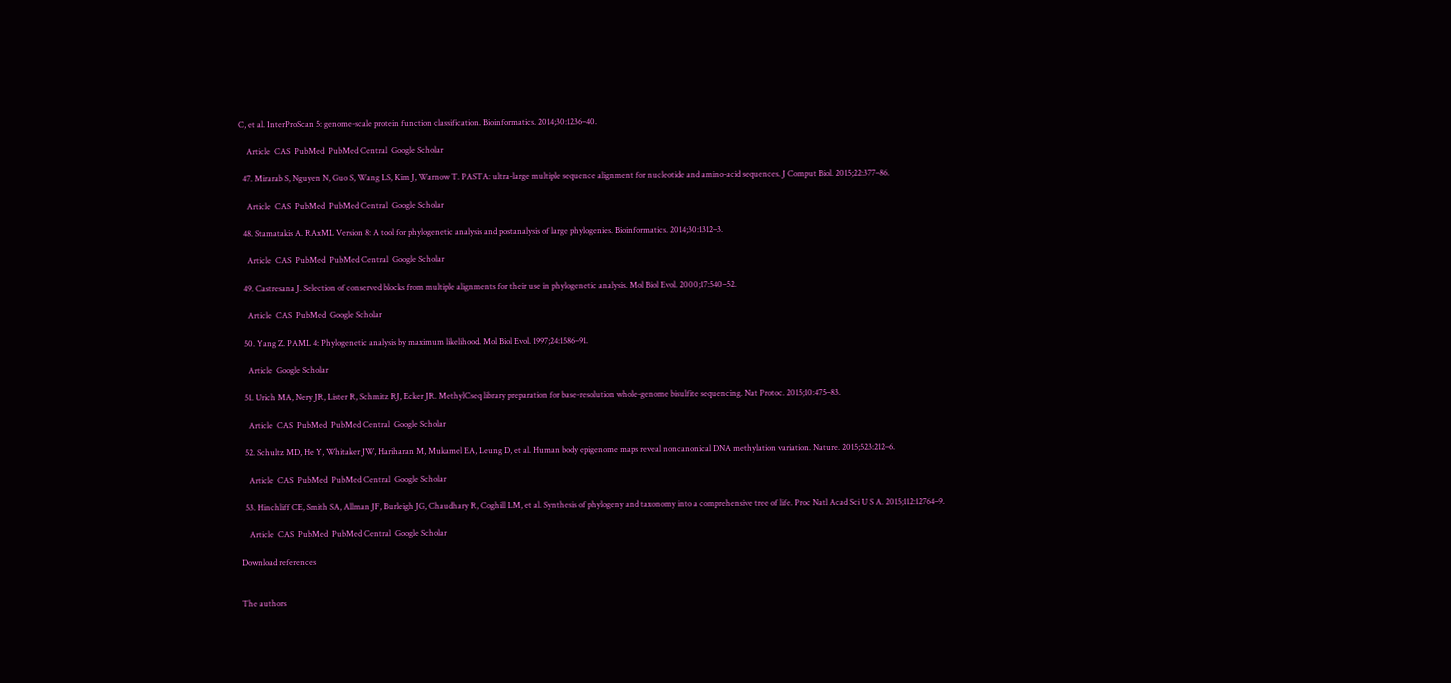C, et al. InterProScan 5: genome-scale protein function classification. Bioinformatics. 2014;30:1236–40.

    Article  CAS  PubMed  PubMed Central  Google Scholar

  47. Mirarab S, Nguyen N, Guo S, Wang LS, Kim J, Warnow T. PASTA: ultra-large multiple sequence alignment for nucleotide and amino-acid sequences. J Comput Biol. 2015;22:377–86.

    Article  CAS  PubMed  PubMed Central  Google Scholar

  48. Stamatakis A. RAxML Version 8: A tool for phylogenetic analysis and postanalysis of large phylogenies. Bioinformatics. 2014;30:1312–3.

    Article  CAS  PubMed  PubMed Central  Google Scholar

  49. Castresana J. Selection of conserved blocks from multiple alignments for their use in phylogenetic analysis. Mol Biol Evol. 2000;17:540–52.

    Article  CAS  PubMed  Google Scholar

  50. Yang Z. PAML 4: Phylogenetic analysis by maximum likelihood. Mol Biol Evol. 1997;24:1586–91.

    Article  Google Scholar

  51. Urich MA, Nery JR, Lister R, Schmitz RJ, Ecker JR. MethylCseq library preparation for base-resolution whole-genome bisulfite sequencing. Nat Protoc. 2015;10:475–83.

    Article  CAS  PubMed  PubMed Central  Google Scholar

  52. Schultz MD, He Y, Whitaker JW, Hariharan M, Mukamel EA, Leung D, et al. Human body epigenome maps reveal noncanonical DNA methylation variation. Nature. 2015;523:212–6.

    Article  CAS  PubMed  PubMed Central  Google Scholar

  53. Hinchliff CE, Smith SA, Allman JF, Burleigh JG, Chaudhary R, Coghill LM, et al. Synthesis of phylogeny and taxonomy into a comprehensive tree of life. Proc Natl Acad Sci U S A. 2015;112:12764–9.

    Article  CAS  PubMed  PubMed Central  Google Scholar

Download references


The authors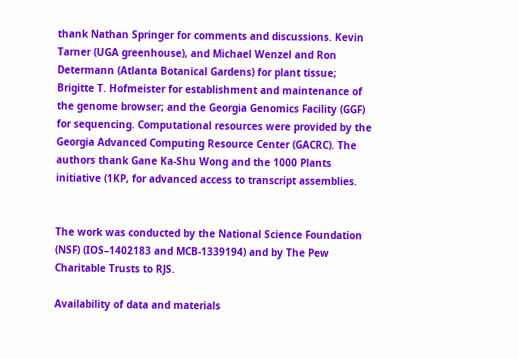thank Nathan Springer for comments and discussions. Kevin Tarner (UGA greenhouse), and Michael Wenzel and Ron Determann (Atlanta Botanical Gardens) for plant tissue; Brigitte T. Hofmeister for establishment and maintenance of the genome browser; and the Georgia Genomics Facility (GGF) for sequencing. Computational resources were provided by the Georgia Advanced Computing Resource Center (GACRC). The authors thank Gane Ka-Shu Wong and the 1000 Plants initiative (1KP, for advanced access to transcript assemblies.


The work was conducted by the National Science Foundation (NSF) (IOS–1402183 and MCB-1339194) and by The Pew Charitable Trusts to RJS.

Availability of data and materials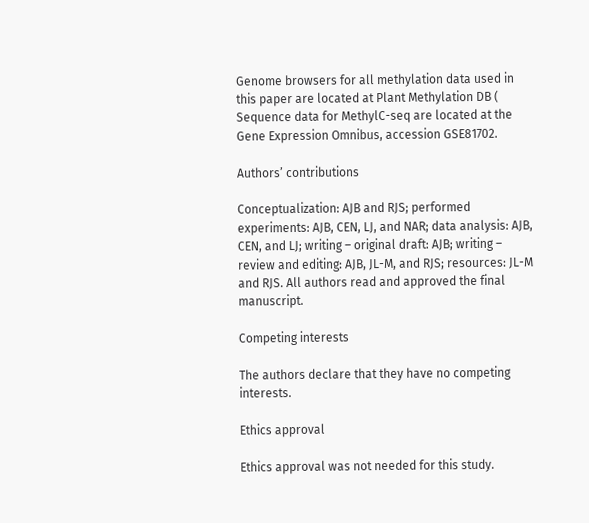Genome browsers for all methylation data used in this paper are located at Plant Methylation DB ( Sequence data for MethylC-seq are located at the Gene Expression Omnibus, accession GSE81702.

Authors’ contributions

Conceptualization: AJB and RJS; performed experiments: AJB, CEN, LJ, and NAR; data analysis: AJB, CEN, and LJ; writing – original draft: AJB; writing – review and editing: AJB, JL-M, and RJS; resources: JL-M and RJS. All authors read and approved the final manuscript.

Competing interests

The authors declare that they have no competing interests.

Ethics approval

Ethics approval was not needed for this study.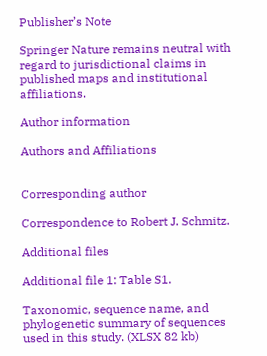Publisher’s Note

Springer Nature remains neutral with regard to jurisdictional claims in published maps and institutional affiliations.

Author information

Authors and Affiliations


Corresponding author

Correspondence to Robert J. Schmitz.

Additional files

Additional file 1: Table S1.

Taxonomic, sequence name, and phylogenetic summary of sequences used in this study. (XLSX 82 kb)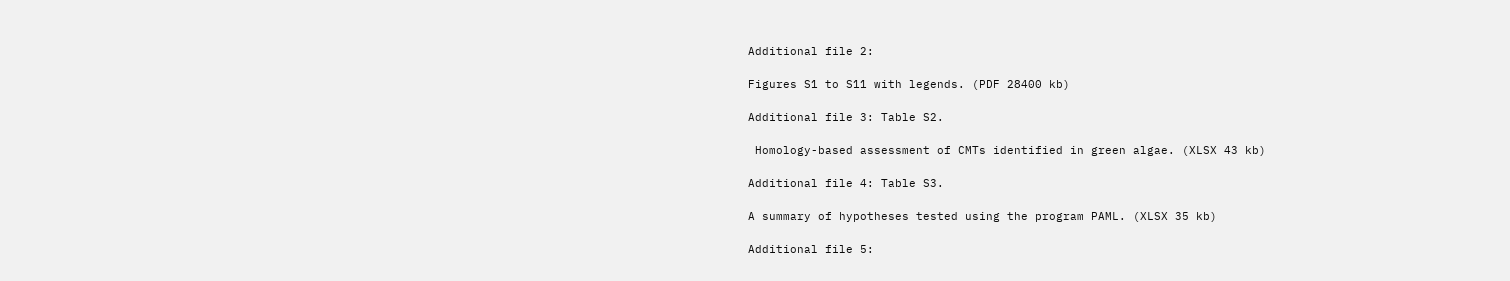Additional file 2:

Figures S1 to S11 with legends. (PDF 28400 kb)

Additional file 3: Table S2.

 Homology-based assessment of CMTs identified in green algae. (XLSX 43 kb)

Additional file 4: Table S3.

A summary of hypotheses tested using the program PAML. (XLSX 35 kb)

Additional file 5: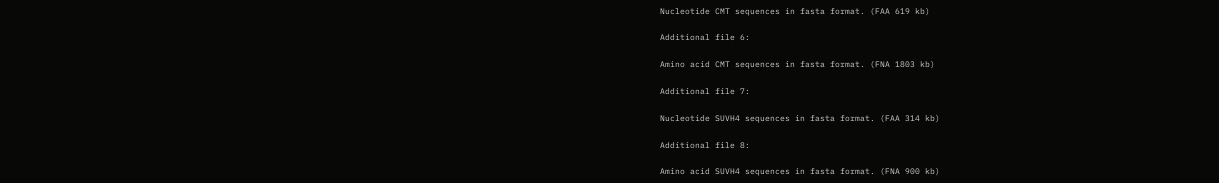Nucleotide CMT sequences in fasta format. (FAA 619 kb)

Additional file 6:

Amino acid CMT sequences in fasta format. (FNA 1803 kb)

Additional file 7:

Nucleotide SUVH4 sequences in fasta format. (FAA 314 kb)

Additional file 8:

Amino acid SUVH4 sequences in fasta format. (FNA 900 kb)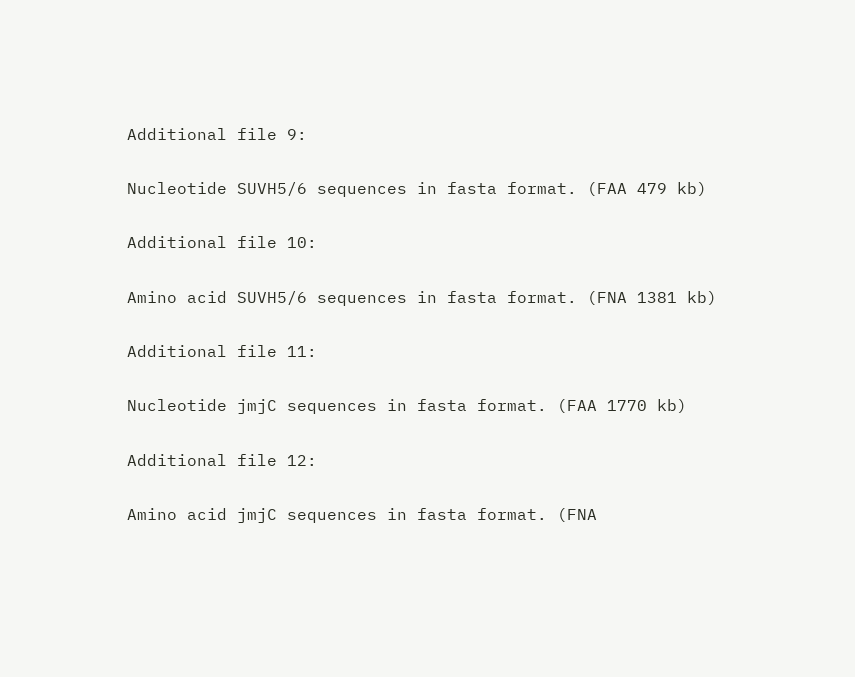Additional file 9:

Nucleotide SUVH5/6 sequences in fasta format. (FAA 479 kb)

Additional file 10:

Amino acid SUVH5/6 sequences in fasta format. (FNA 1381 kb)

Additional file 11:

Nucleotide jmjC sequences in fasta format. (FAA 1770 kb)

Additional file 12:

Amino acid jmjC sequences in fasta format. (FNA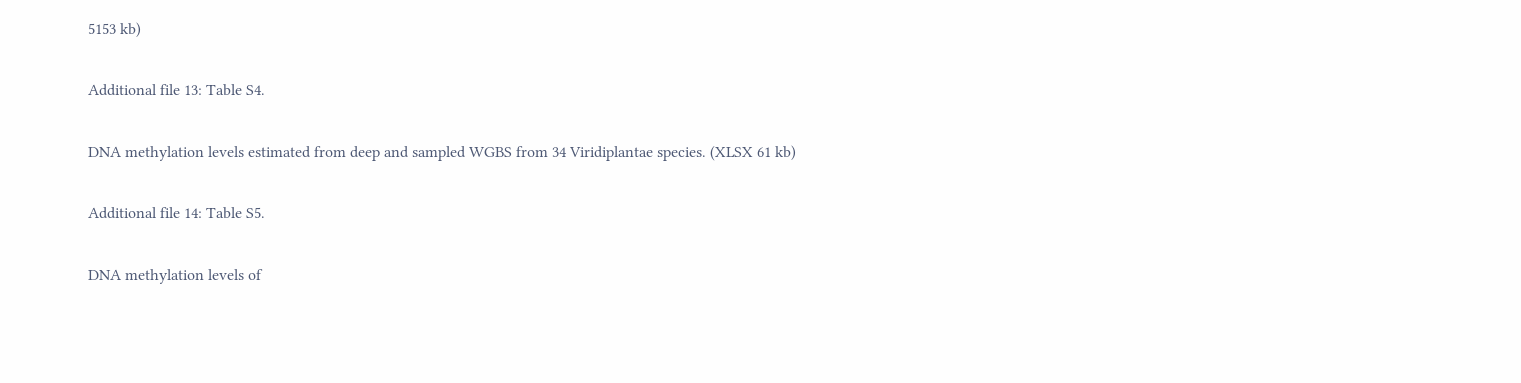5153 kb)

Additional file 13: Table S4.

DNA methylation levels estimated from deep and sampled WGBS from 34 Viridiplantae species. (XLSX 61 kb)

Additional file 14: Table S5.

DNA methylation levels of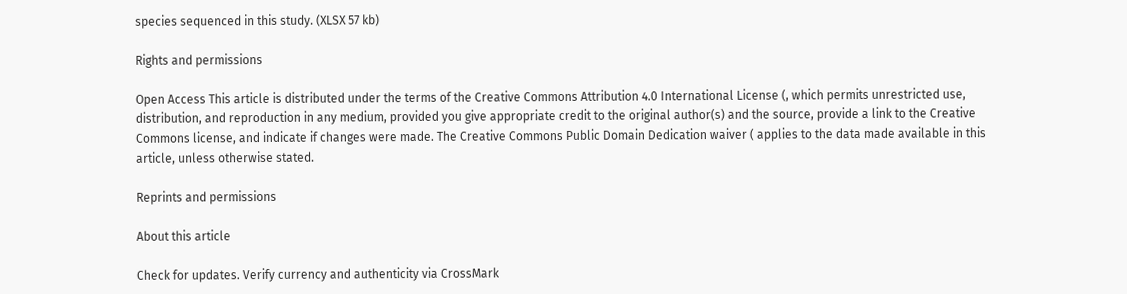species sequenced in this study. (XLSX 57 kb)

Rights and permissions

Open Access This article is distributed under the terms of the Creative Commons Attribution 4.0 International License (, which permits unrestricted use, distribution, and reproduction in any medium, provided you give appropriate credit to the original author(s) and the source, provide a link to the Creative Commons license, and indicate if changes were made. The Creative Commons Public Domain Dedication waiver ( applies to the data made available in this article, unless otherwise stated.

Reprints and permissions

About this article

Check for updates. Verify currency and authenticity via CrossMark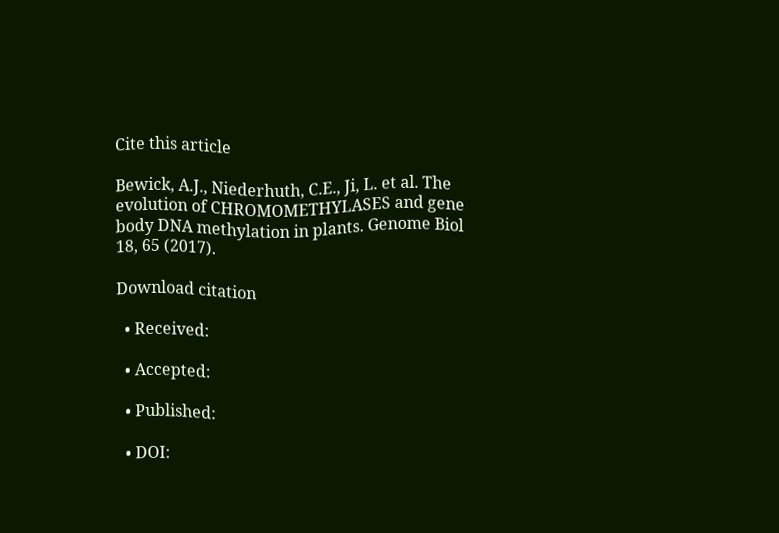Cite this article

Bewick, A.J., Niederhuth, C.E., Ji, L. et al. The evolution of CHROMOMETHYLASES and gene body DNA methylation in plants. Genome Biol 18, 65 (2017).

Download citation

  • Received:

  • Accepted:

  • Published:

  • DOI: